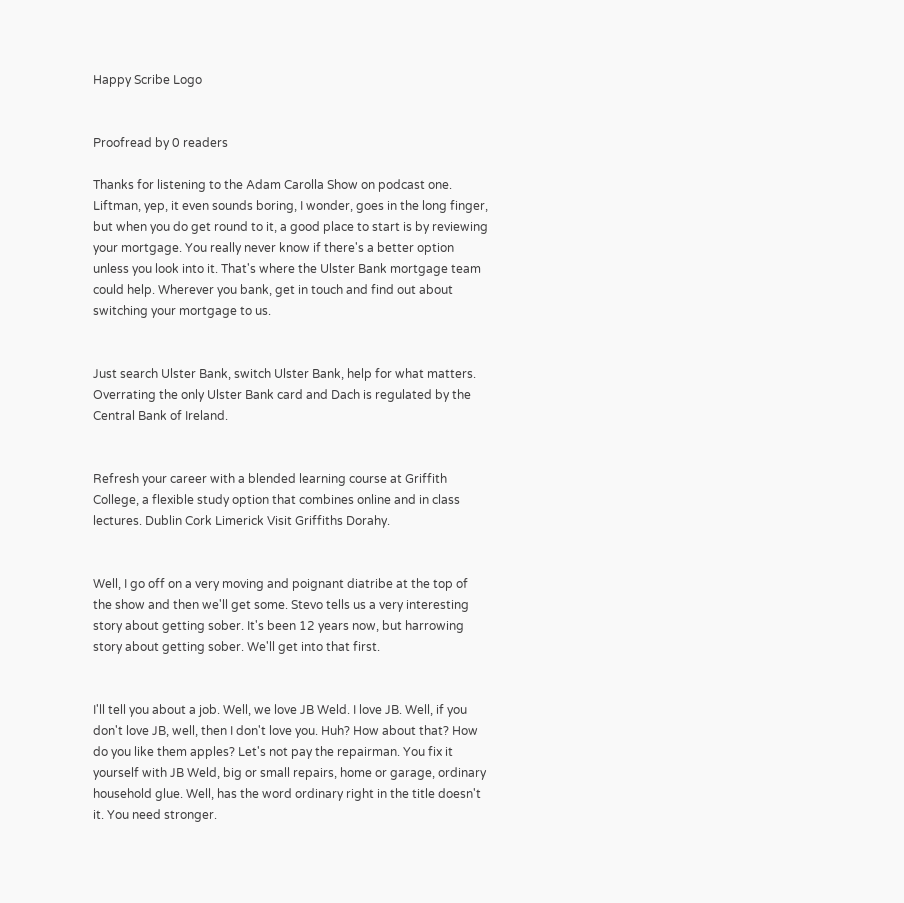Happy Scribe Logo


Proofread by 0 readers

Thanks for listening to the Adam Carolla Show on podcast one. Liftman, yep, it even sounds boring, I wonder, goes in the long finger, but when you do get round to it, a good place to start is by reviewing your mortgage. You really never know if there's a better option unless you look into it. That's where the Ulster Bank mortgage team could help. Wherever you bank, get in touch and find out about switching your mortgage to us.


Just search Ulster Bank, switch Ulster Bank, help for what matters. Overrating the only Ulster Bank card and Dach is regulated by the Central Bank of Ireland.


Refresh your career with a blended learning course at Griffith College, a flexible study option that combines online and in class lectures. Dublin Cork Limerick Visit Griffiths Dorahy.


Well, I go off on a very moving and poignant diatribe at the top of the show and then we'll get some. Stevo tells us a very interesting story about getting sober. It's been 12 years now, but harrowing story about getting sober. We'll get into that first.


I'll tell you about a job. Well, we love JB Weld. I love JB. Well, if you don't love JB, well, then I don't love you. Huh? How about that? How do you like them apples? Let's not pay the repairman. You fix it yourself with JB Weld, big or small repairs, home or garage, ordinary household glue. Well, has the word ordinary right in the title doesn't it. You need stronger.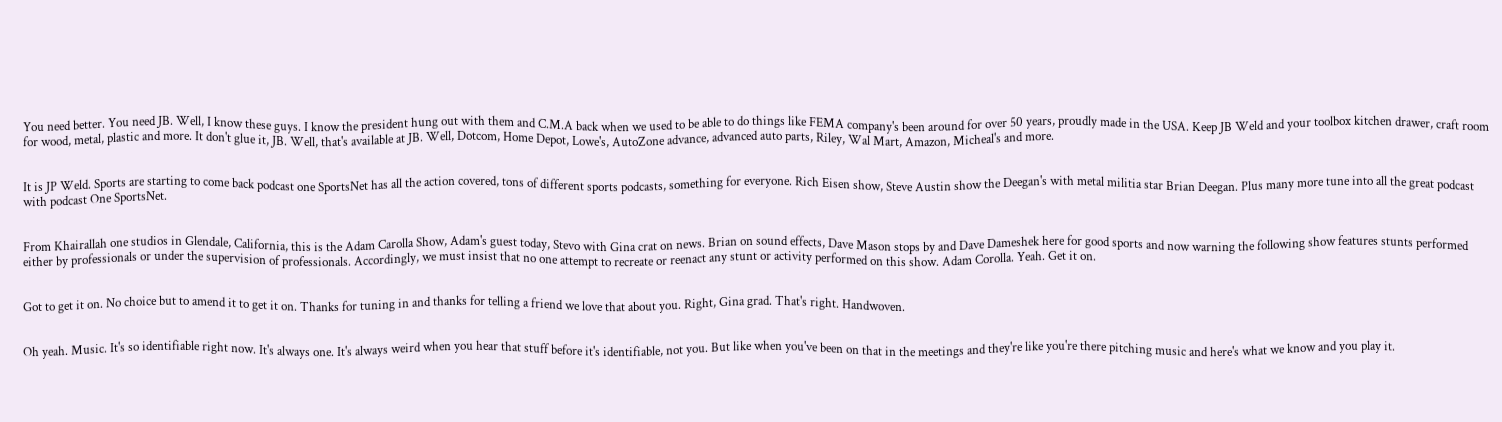You need better. You need JB. Well, I know these guys. I know the president hung out with them and C.M.A back when we used to be able to do things like FEMA company's been around for over 50 years, proudly made in the USA. Keep JB Weld and your toolbox kitchen drawer, craft room for wood, metal, plastic and more. It don't glue it, JB. Well, that's available at JB. Well, Dotcom, Home Depot, Lowe's, AutoZone advance, advanced auto parts, Riley, Wal Mart, Amazon, Micheal's and more.


It is JP Weld. Sports are starting to come back podcast one SportsNet has all the action covered, tons of different sports podcasts, something for everyone. Rich Eisen show, Steve Austin show the Deegan's with metal militia star Brian Deegan. Plus many more tune into all the great podcast with podcast One SportsNet.


From Khairallah one studios in Glendale, California, this is the Adam Carolla Show, Adam's guest today, Stevo with Gina crat on news. Brian on sound effects, Dave Mason stops by and Dave Dameshek here for good sports and now warning the following show features stunts performed either by professionals or under the supervision of professionals. Accordingly, we must insist that no one attempt to recreate or reenact any stunt or activity performed on this show. Adam Corolla. Yeah. Get it on.


Got to get it on. No choice but to amend it to get it on. Thanks for tuning in and thanks for telling a friend we love that about you. Right, Gina grad. That's right. Handwoven.


Oh yeah. Music. It's so identifiable right now. It's always one. It's always weird when you hear that stuff before it's identifiable, not you. But like when you've been on that in the meetings and they're like you're there pitching music and here's what we know and you play it.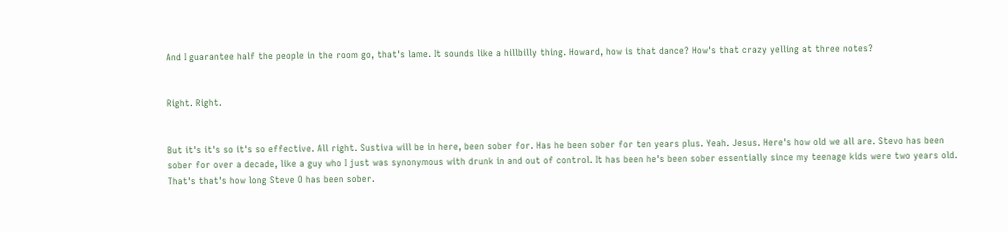And I guarantee half the people in the room go, that's lame. It sounds like a hillbilly thing. Howard, how is that dance? How's that crazy yelling at three notes?


Right. Right.


But it's it's so it's so effective. All right. Sustiva will be in here, been sober for. Has he been sober for ten years plus. Yeah. Jesus. Here's how old we all are. Stevo has been sober for over a decade, like a guy who I just was synonymous with drunk in and out of control. It has been he's been sober essentially since my teenage kids were two years old. That's that's how long Steve O has been sober.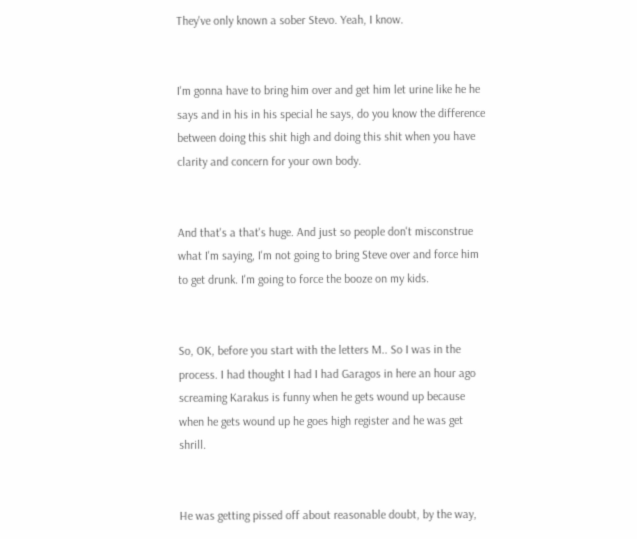They've only known a sober Stevo. Yeah, I know.


I'm gonna have to bring him over and get him let urine like he he says and in his in his special he says, do you know the difference between doing this shit high and doing this shit when you have clarity and concern for your own body.


And that's a that's huge. And just so people don't misconstrue what I'm saying, I'm not going to bring Steve over and force him to get drunk. I'm going to force the booze on my kids.


So, OK, before you start with the letters M.. So I was in the process. I had thought I had I had Garagos in here an hour ago screaming Karakus is funny when he gets wound up because when he gets wound up he goes high register and he was get shrill.


He was getting pissed off about reasonable doubt, by the way,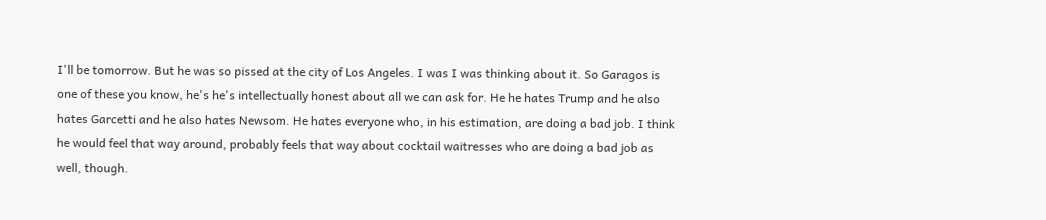I'll be tomorrow. But he was so pissed at the city of Los Angeles. I was I was thinking about it. So Garagos is one of these you know, he's he's intellectually honest about all we can ask for. He he hates Trump and he also hates Garcetti and he also hates Newsom. He hates everyone who, in his estimation, are doing a bad job. I think he would feel that way around, probably feels that way about cocktail waitresses who are doing a bad job as well, though.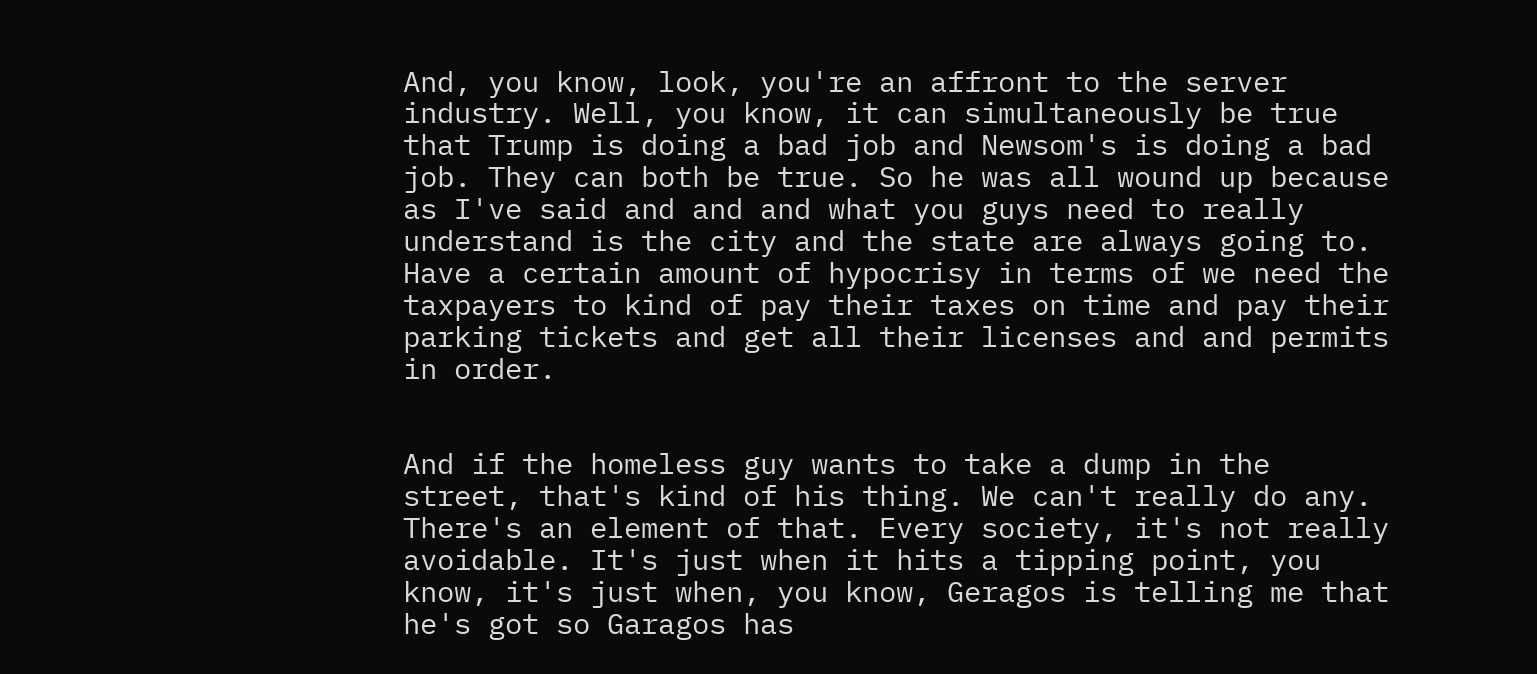And, you know, look, you're an affront to the server industry. Well, you know, it can simultaneously be true that Trump is doing a bad job and Newsom's is doing a bad job. They can both be true. So he was all wound up because as I've said and and and what you guys need to really understand is the city and the state are always going to. Have a certain amount of hypocrisy in terms of we need the taxpayers to kind of pay their taxes on time and pay their parking tickets and get all their licenses and and permits in order.


And if the homeless guy wants to take a dump in the street, that's kind of his thing. We can't really do any. There's an element of that. Every society, it's not really avoidable. It's just when it hits a tipping point, you know, it's just when, you know, Geragos is telling me that he's got so Garagos has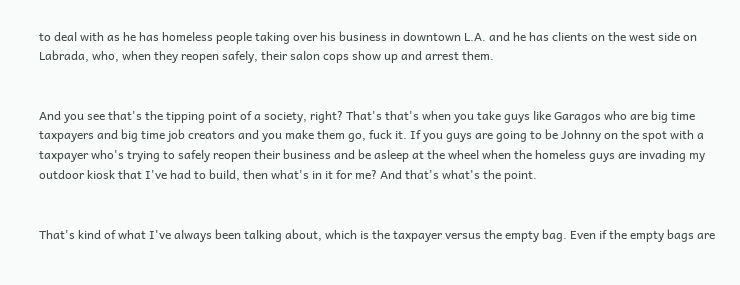to deal with as he has homeless people taking over his business in downtown L.A. and he has clients on the west side on Labrada, who, when they reopen safely, their salon cops show up and arrest them.


And you see that's the tipping point of a society, right? That's that's when you take guys like Garagos who are big time taxpayers and big time job creators and you make them go, fuck it. If you guys are going to be Johnny on the spot with a taxpayer who's trying to safely reopen their business and be asleep at the wheel when the homeless guys are invading my outdoor kiosk that I've had to build, then what's in it for me? And that's what's the point.


That's kind of what I've always been talking about, which is the taxpayer versus the empty bag. Even if the empty bags are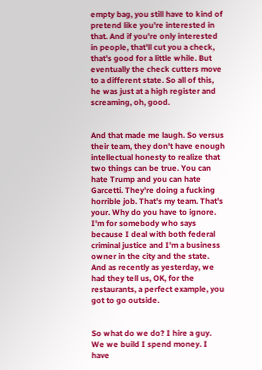empty bag, you still have to kind of pretend like you're interested in that. And if you're only interested in people, that'll cut you a check, that's good for a little while. But eventually the check cutters move to a different state. So all of this, he was just at a high register and screaming, oh, good.


And that made me laugh. So versus their team, they don't have enough intellectual honesty to realize that two things can be true. You can hate Trump and you can hate Garcetti. They're doing a fucking horrible job. That's my team. That's your. Why do you have to ignore. I'm for somebody who says because I deal with both federal criminal justice and I'm a business owner in the city and the state. And as recently as yesterday, we had they tell us, OK, for the restaurants, a perfect example, you got to go outside.


So what do we do? I hire a guy. We we build I spend money. I have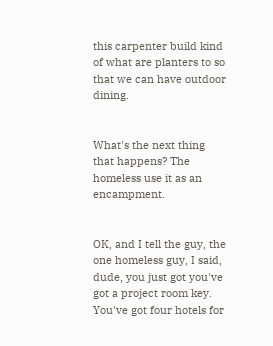this carpenter build kind of what are planters to so that we can have outdoor dining.


What's the next thing that happens? The homeless use it as an encampment.


OK, and I tell the guy, the one homeless guy, I said, dude, you just got you've got a project room key. You've got four hotels for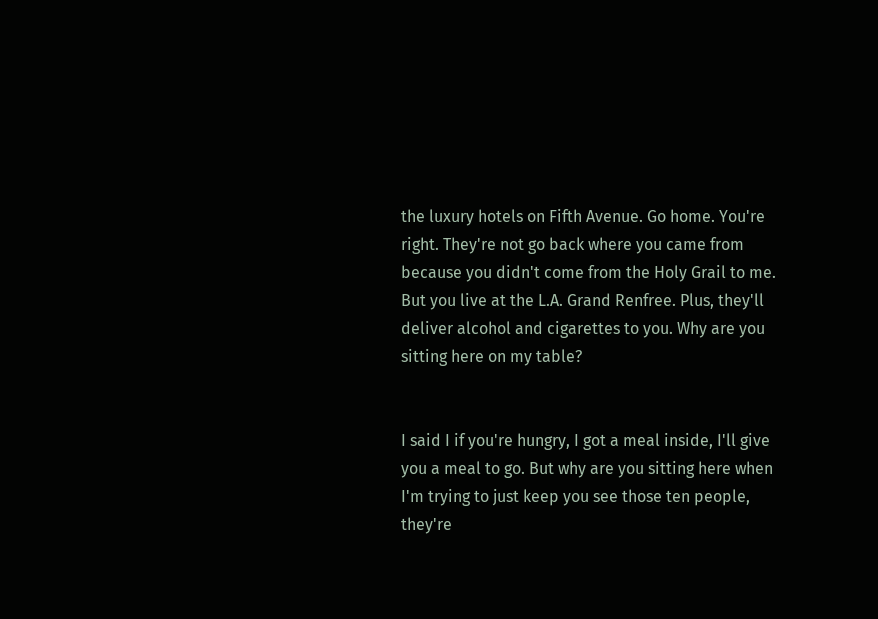the luxury hotels on Fifth Avenue. Go home. You're right. They're not go back where you came from because you didn't come from the Holy Grail to me. But you live at the L.A. Grand Renfree. Plus, they'll deliver alcohol and cigarettes to you. Why are you sitting here on my table?


I said I if you're hungry, I got a meal inside, I'll give you a meal to go. But why are you sitting here when I'm trying to just keep you see those ten people, they're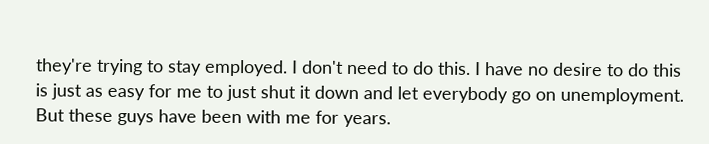they're trying to stay employed. I don't need to do this. I have no desire to do this is just as easy for me to just shut it down and let everybody go on unemployment. But these guys have been with me for years.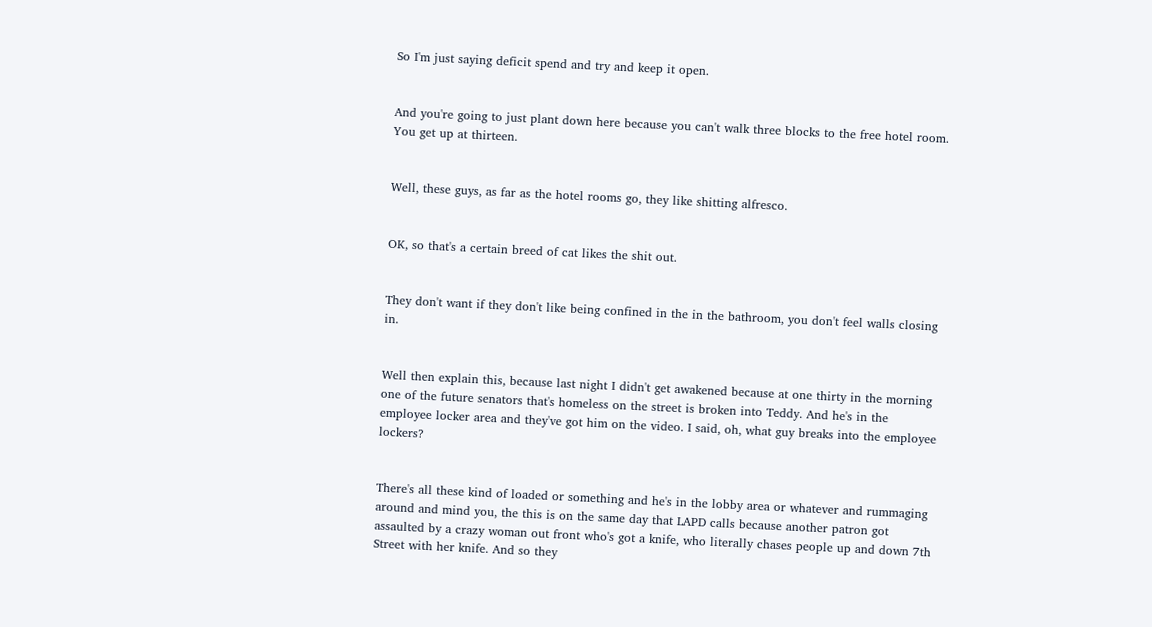So I'm just saying deficit spend and try and keep it open.


And you're going to just plant down here because you can't walk three blocks to the free hotel room. You get up at thirteen.


Well, these guys, as far as the hotel rooms go, they like shitting alfresco.


OK, so that's a certain breed of cat likes the shit out.


They don't want if they don't like being confined in the in the bathroom, you don't feel walls closing in.


Well then explain this, because last night I didn't get awakened because at one thirty in the morning one of the future senators that's homeless on the street is broken into Teddy. And he's in the employee locker area and they've got him on the video. I said, oh, what guy breaks into the employee lockers?


There's all these kind of loaded or something and he's in the lobby area or whatever and rummaging around and mind you, the this is on the same day that LAPD calls because another patron got assaulted by a crazy woman out front who's got a knife, who literally chases people up and down 7th Street with her knife. And so they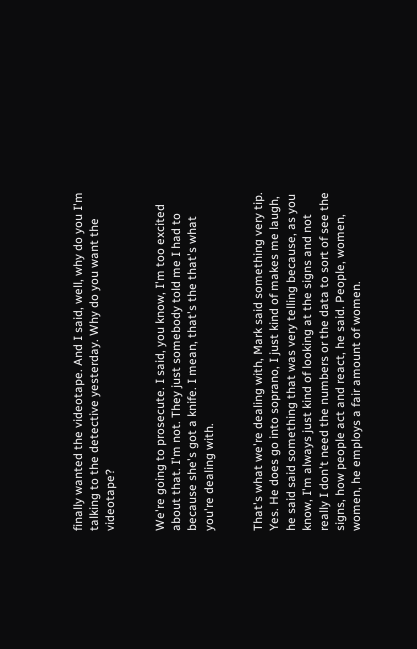finally wanted the videotape. And I said, well, why do you I'm talking to the detective yesterday. Why do you want the videotape?


We're going to prosecute. I said, you know, I'm too excited about that. I'm not. They just somebody told me I had to because she's got a knife. I mean, that's the that's what you're dealing with.


That's what we're dealing with, Mark said something very tip. Yes. He does go into soprano, I just kind of makes me laugh, he said said something that was very telling because, as you know, I'm always just kind of looking at the signs and not really I don't need the numbers or the data to sort of see the signs, how people act and react, he said. People, women, women, he employs a fair amount of women.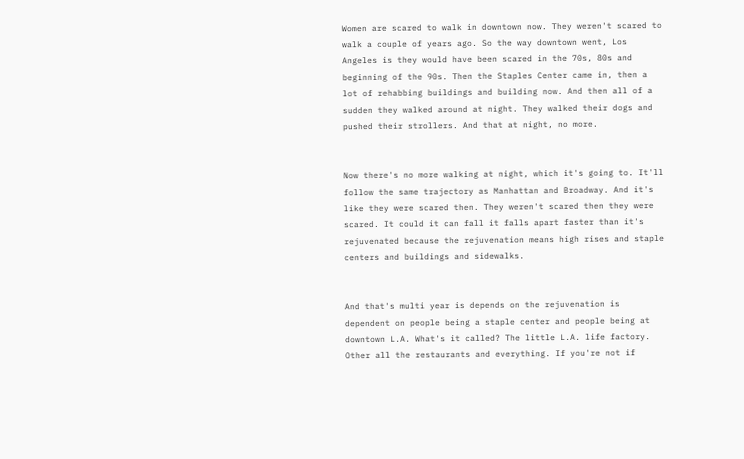Women are scared to walk in downtown now. They weren't scared to walk a couple of years ago. So the way downtown went, Los Angeles is they would have been scared in the 70s, 80s and beginning of the 90s. Then the Staples Center came in, then a lot of rehabbing buildings and building now. And then all of a sudden they walked around at night. They walked their dogs and pushed their strollers. And that at night, no more.


Now there's no more walking at night, which it's going to. It'll follow the same trajectory as Manhattan and Broadway. And it's like they were scared then. They weren't scared then they were scared. It could it can fall it falls apart faster than it's rejuvenated because the rejuvenation means high rises and staple centers and buildings and sidewalks.


And that's multi year is depends on the rejuvenation is dependent on people being a staple center and people being at downtown L.A. What's it called? The little L.A. life factory. Other all the restaurants and everything. If you're not if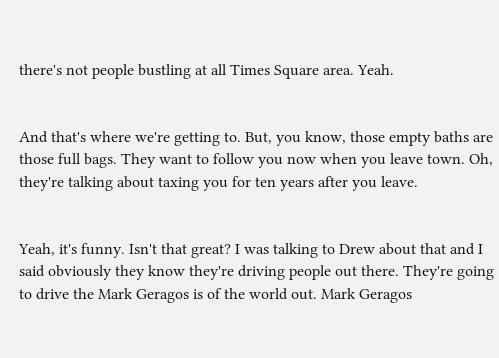there's not people bustling at all Times Square area. Yeah.


And that's where we're getting to. But, you know, those empty baths are those full bags. They want to follow you now when you leave town. Oh, they're talking about taxing you for ten years after you leave.


Yeah, it's funny. Isn't that great? I was talking to Drew about that and I said obviously they know they're driving people out there. They're going to drive the Mark Geragos is of the world out. Mark Geragos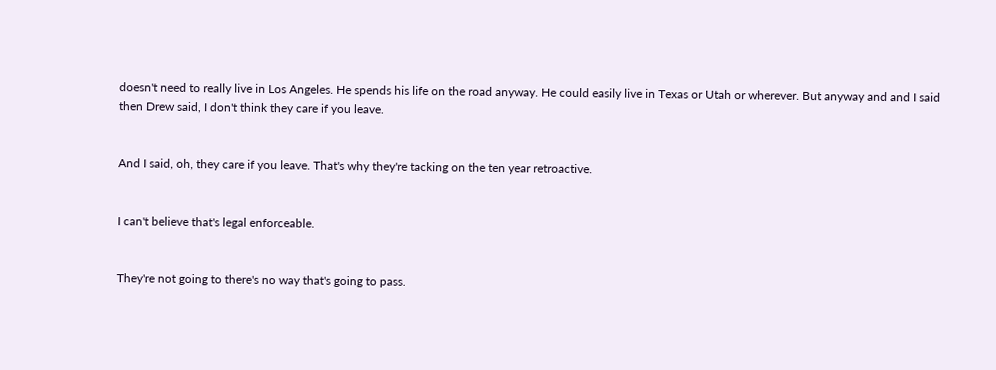doesn't need to really live in Los Angeles. He spends his life on the road anyway. He could easily live in Texas or Utah or wherever. But anyway and and I said then Drew said, I don't think they care if you leave.


And I said, oh, they care if you leave. That's why they're tacking on the ten year retroactive.


I can't believe that's legal enforceable.


They're not going to there's no way that's going to pass.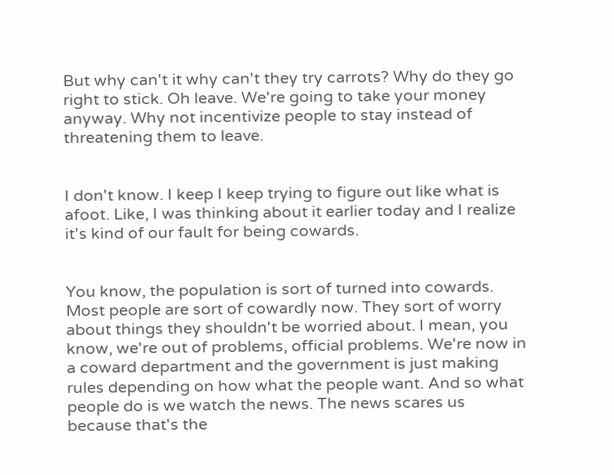But why can't it why can't they try carrots? Why do they go right to stick. Oh leave. We're going to take your money anyway. Why not incentivize people to stay instead of threatening them to leave.


I don't know. I keep I keep trying to figure out like what is afoot. Like, I was thinking about it earlier today and I realize it's kind of our fault for being cowards.


You know, the population is sort of turned into cowards. Most people are sort of cowardly now. They sort of worry about things they shouldn't be worried about. I mean, you know, we're out of problems, official problems. We're now in a coward department and the government is just making rules depending on how what the people want. And so what people do is we watch the news. The news scares us because that's the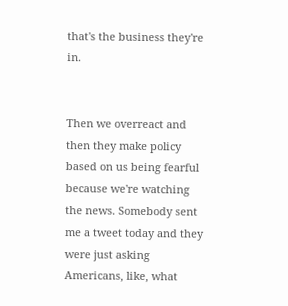that's the business they're in.


Then we overreact and then they make policy based on us being fearful because we're watching the news. Somebody sent me a tweet today and they were just asking Americans, like, what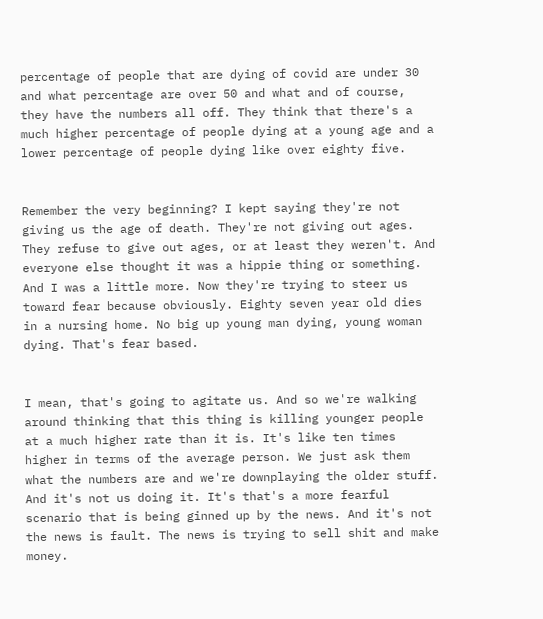percentage of people that are dying of covid are under 30 and what percentage are over 50 and what and of course, they have the numbers all off. They think that there's a much higher percentage of people dying at a young age and a lower percentage of people dying like over eighty five.


Remember the very beginning? I kept saying they're not giving us the age of death. They're not giving out ages. They refuse to give out ages, or at least they weren't. And everyone else thought it was a hippie thing or something. And I was a little more. Now they're trying to steer us toward fear because obviously. Eighty seven year old dies in a nursing home. No big up young man dying, young woman dying. That's fear based.


I mean, that's going to agitate us. And so we're walking around thinking that this thing is killing younger people at a much higher rate than it is. It's like ten times higher in terms of the average person. We just ask them what the numbers are and we're downplaying the older stuff. And it's not us doing it. It's that's a more fearful scenario that is being ginned up by the news. And it's not the news is fault. The news is trying to sell shit and make money.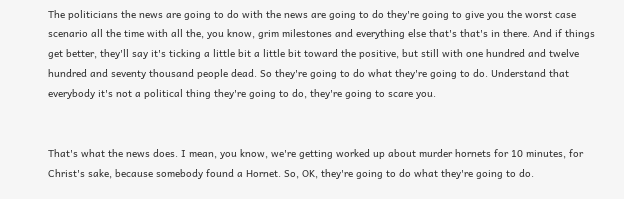The politicians the news are going to do with the news are going to do they're going to give you the worst case scenario all the time with all the, you know, grim milestones and everything else that's that's in there. And if things get better, they'll say it's ticking a little bit a little bit toward the positive, but still with one hundred and twelve hundred and seventy thousand people dead. So they're going to do what they're going to do. Understand that everybody it's not a political thing they're going to do, they're going to scare you.


That's what the news does. I mean, you know, we're getting worked up about murder hornets for 10 minutes, for Christ's sake, because somebody found a Hornet. So, OK, they're going to do what they're going to do.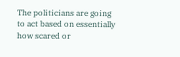The politicians are going to act based on essentially how scared or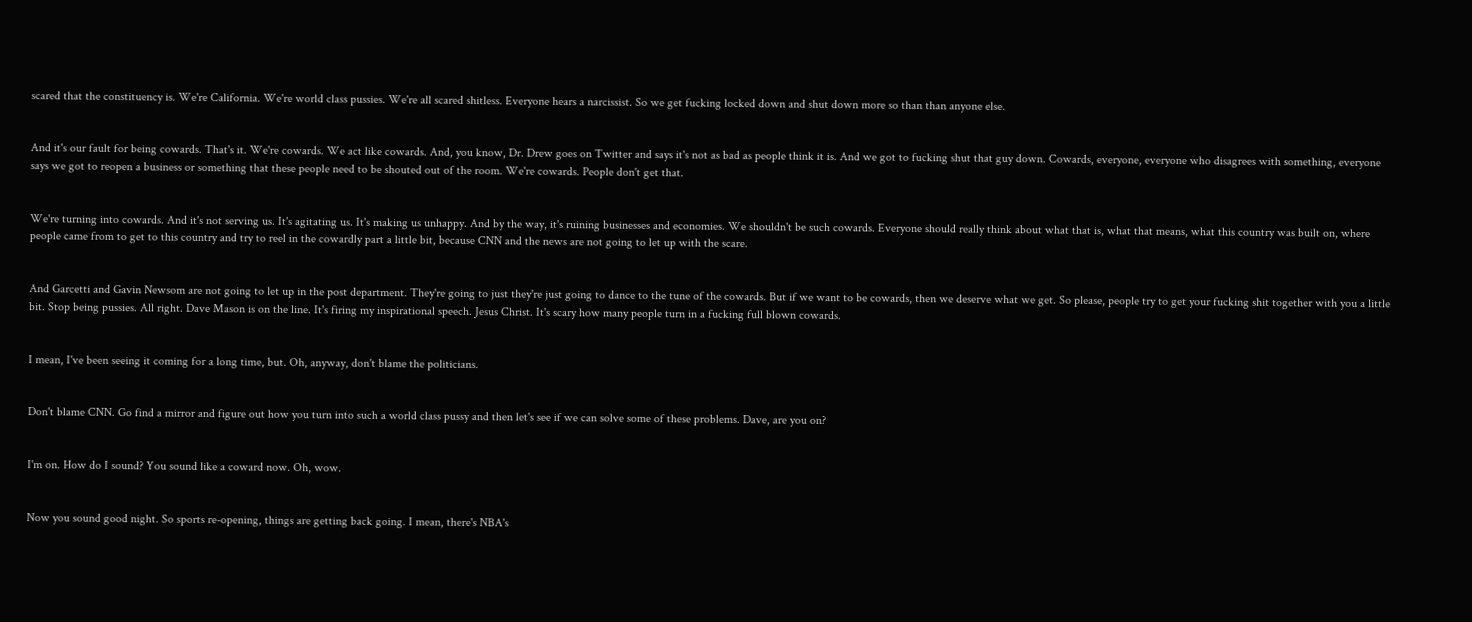scared that the constituency is. We're California. We're world class pussies. We're all scared shitless. Everyone hears a narcissist. So we get fucking locked down and shut down more so than than anyone else.


And it's our fault for being cowards. That's it. We're cowards. We act like cowards. And, you know, Dr. Drew goes on Twitter and says it's not as bad as people think it is. And we got to fucking shut that guy down. Cowards, everyone, everyone who disagrees with something, everyone says we got to reopen a business or something that these people need to be shouted out of the room. We're cowards. People don't get that.


We're turning into cowards. And it's not serving us. It's agitating us. It's making us unhappy. And by the way, it's ruining businesses and economies. We shouldn't be such cowards. Everyone should really think about what that is, what that means, what this country was built on, where people came from to get to this country and try to reel in the cowardly part a little bit, because CNN and the news are not going to let up with the scare.


And Garcetti and Gavin Newsom are not going to let up in the post department. They're going to just they're just going to dance to the tune of the cowards. But if we want to be cowards, then we deserve what we get. So please, people try to get your fucking shit together with you a little bit. Stop being pussies. All right. Dave Mason is on the line. It's firing my inspirational speech. Jesus Christ. It's scary how many people turn in a fucking full blown cowards.


I mean, I've been seeing it coming for a long time, but. Oh, anyway, don't blame the politicians.


Don't blame CNN. Go find a mirror and figure out how you turn into such a world class pussy and then let's see if we can solve some of these problems. Dave, are you on?


I'm on. How do I sound? You sound like a coward now. Oh, wow.


Now you sound good night. So sports re-opening, things are getting back going. I mean, there's NBA's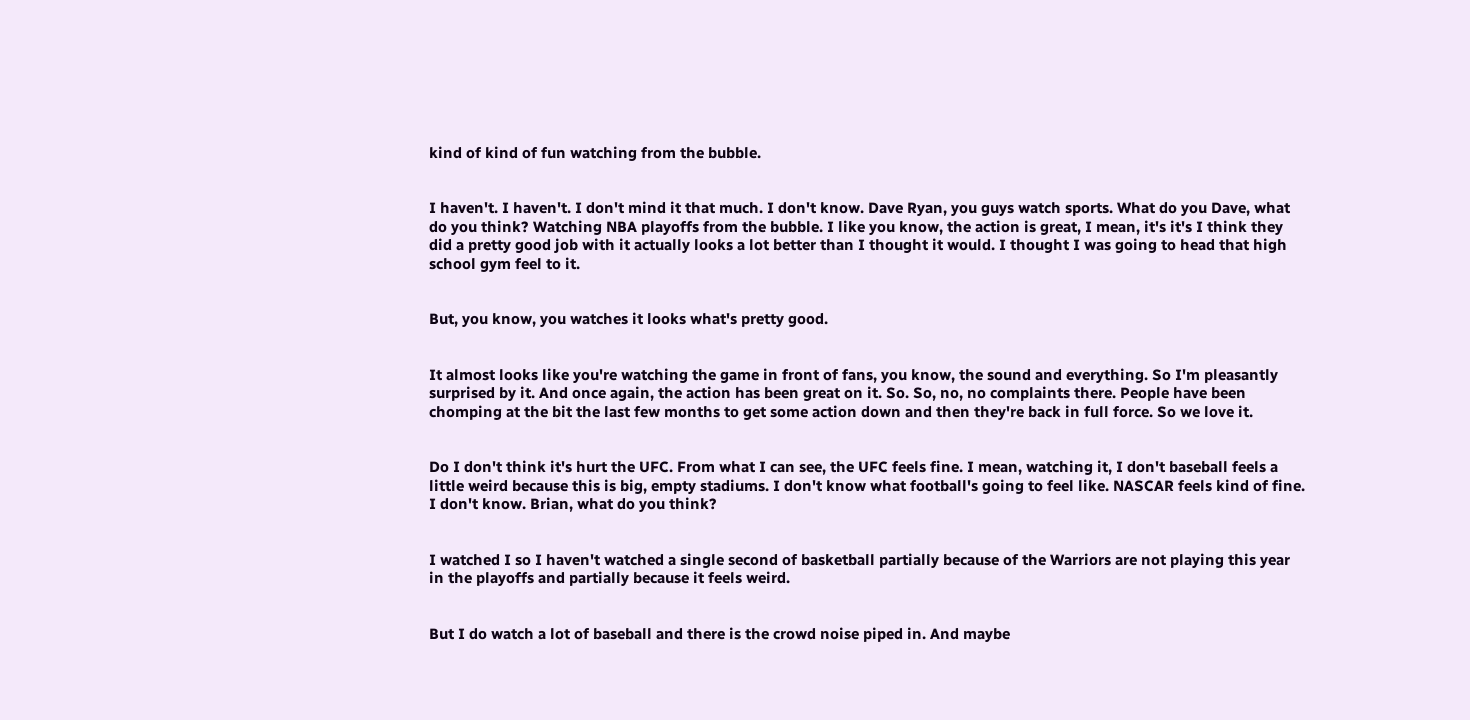kind of kind of fun watching from the bubble.


I haven't. I haven't. I don't mind it that much. I don't know. Dave Ryan, you guys watch sports. What do you Dave, what do you think? Watching NBA playoffs from the bubble. I like you know, the action is great, I mean, it's it's I think they did a pretty good job with it actually looks a lot better than I thought it would. I thought I was going to head that high school gym feel to it.


But, you know, you watches it looks what's pretty good.


It almost looks like you're watching the game in front of fans, you know, the sound and everything. So I'm pleasantly surprised by it. And once again, the action has been great on it. So. So, no, no complaints there. People have been chomping at the bit the last few months to get some action down and then they're back in full force. So we love it.


Do I don't think it's hurt the UFC. From what I can see, the UFC feels fine. I mean, watching it, I don't baseball feels a little weird because this is big, empty stadiums. I don't know what football's going to feel like. NASCAR feels kind of fine. I don't know. Brian, what do you think?


I watched I so I haven't watched a single second of basketball partially because of the Warriors are not playing this year in the playoffs and partially because it feels weird.


But I do watch a lot of baseball and there is the crowd noise piped in. And maybe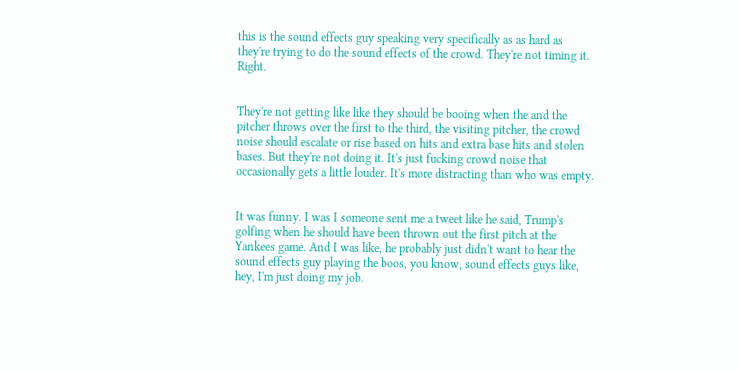this is the sound effects guy speaking very specifically as as hard as they're trying to do the sound effects of the crowd. They're not timing it. Right.


They're not getting like like they should be booing when the and the pitcher throws over the first to the third, the visiting pitcher, the crowd noise should escalate or rise based on hits and extra base hits and stolen bases. But they're not doing it. It's just fucking crowd noise that occasionally gets a little louder. It's more distracting than who was empty.


It was funny. I was I someone sent me a tweet like he said, Trump's golfing when he should have been thrown out the first pitch at the Yankees game. And I was like, he probably just didn't want to hear the sound effects guy playing the boos, you know, sound effects guys like, hey, I'm just doing my job.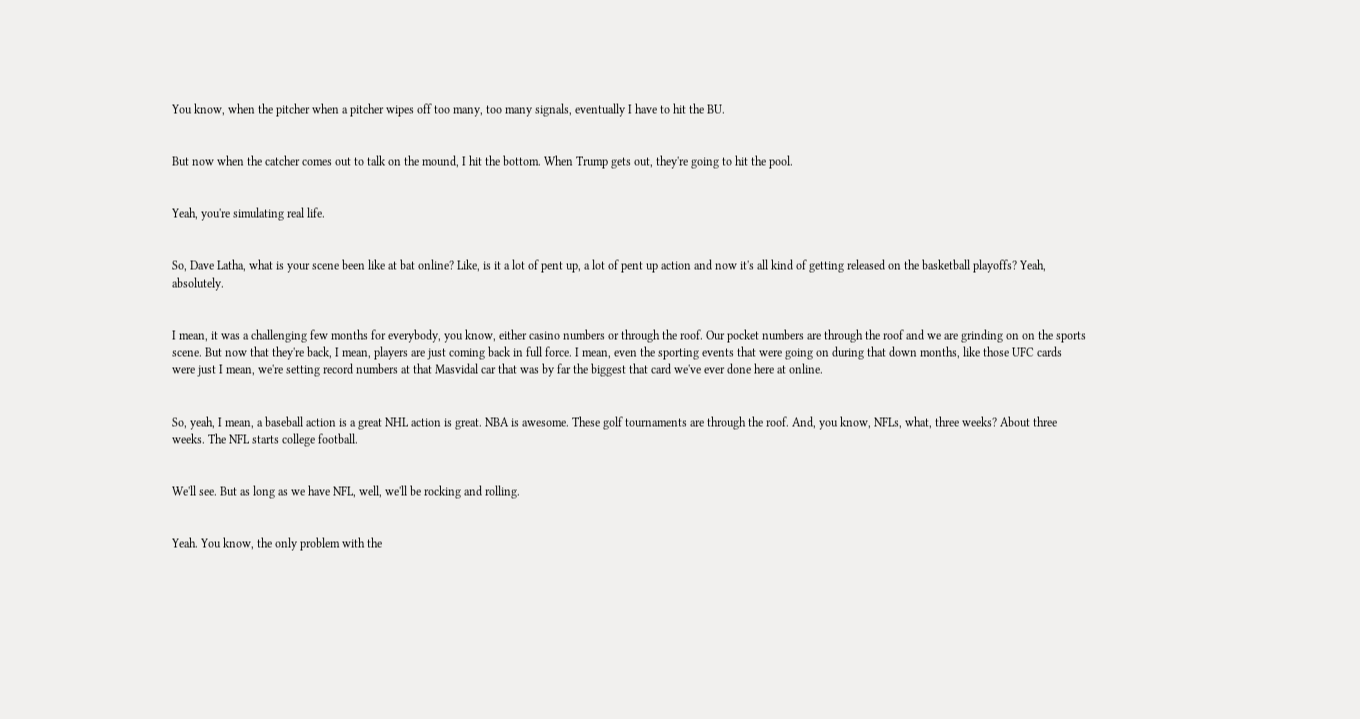You know, when the pitcher when a pitcher wipes off too many, too many signals, eventually I have to hit the BU.


But now when the catcher comes out to talk on the mound, I hit the bottom. When Trump gets out, they're going to hit the pool.


Yeah, you're simulating real life.


So, Dave Latha, what is your scene been like at bat online? Like, is it a lot of pent up, a lot of pent up action and now it's all kind of getting released on the basketball playoffs? Yeah, absolutely.


I mean, it was a challenging few months for everybody, you know, either casino numbers or through the roof. Our pocket numbers are through the roof and we are grinding on on the sports scene. But now that they're back, I mean, players are just coming back in full force. I mean, even the sporting events that were going on during that down months, like those UFC cards were just I mean, we're setting record numbers at that Masvidal car that was by far the biggest that card we've ever done here at online.


So, yeah, I mean, a baseball action is a great NHL action is great. NBA is awesome. These golf tournaments are through the roof. And, you know, NFLs, what, three weeks? About three weeks. The NFL starts college football.


We'll see. But as long as we have NFL, well, we'll be rocking and rolling.


Yeah. You know, the only problem with the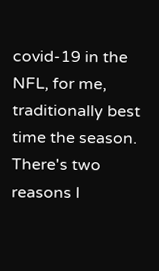covid-19 in the NFL, for me, traditionally best time the season. There's two reasons I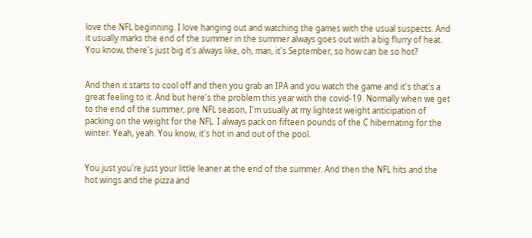love the NFL beginning. I love hanging out and watching the games with the usual suspects. And it usually marks the end of the summer in the summer always goes out with a big flurry of heat. You know, there's just big it's always like, oh, man, it's September, so how can be so hot?


And then it starts to cool off and then you grab an IPA and you watch the game and it's that's a great feeling to it. And but here's the problem this year with the covid-19. Normally when we get to the end of the summer, pre NFL season, I'm usually at my lightest weight anticipation of packing on the weight for the NFL. I always pack on fifteen pounds of the C hibernating for the winter. Yeah, yeah. You know, it's hot in and out of the pool.


You just you're just your little leaner at the end of the summer. And then the NFL hits and the hot wings and the pizza and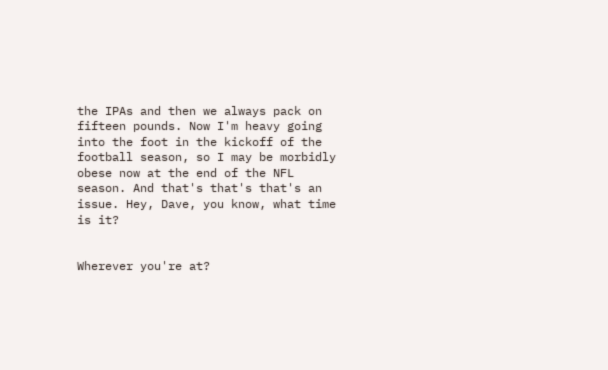the IPAs and then we always pack on fifteen pounds. Now I'm heavy going into the foot in the kickoff of the football season, so I may be morbidly obese now at the end of the NFL season. And that's that's that's an issue. Hey, Dave, you know, what time is it?


Wherever you're at?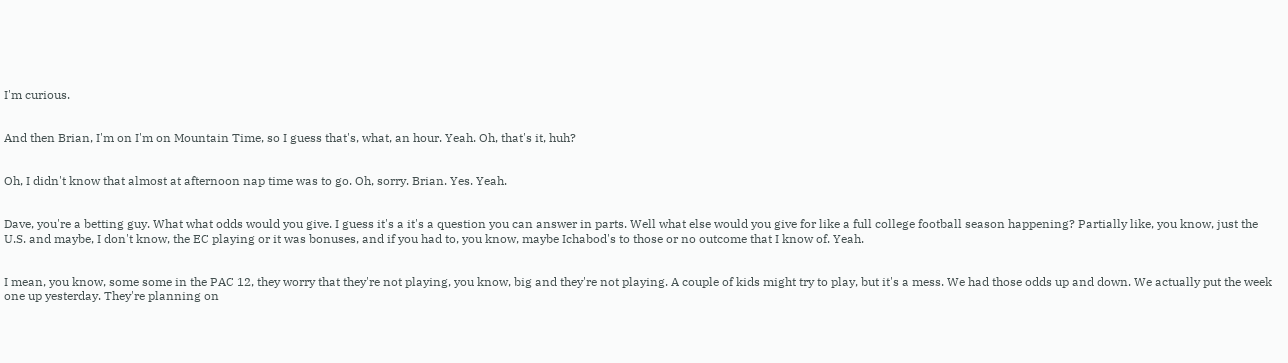I'm curious.


And then Brian, I'm on I'm on Mountain Time, so I guess that's, what, an hour. Yeah. Oh, that's it, huh?


Oh, I didn't know that almost at afternoon nap time was to go. Oh, sorry. Brian. Yes. Yeah.


Dave, you're a betting guy. What what odds would you give. I guess it's a it's a question you can answer in parts. Well what else would you give for like a full college football season happening? Partially like, you know, just the U.S. and maybe, I don't know, the EC playing or it was bonuses, and if you had to, you know, maybe Ichabod's to those or no outcome that I know of. Yeah.


I mean, you know, some some in the PAC 12, they worry that they're not playing, you know, big and they're not playing. A couple of kids might try to play, but it's a mess. We had those odds up and down. We actually put the week one up yesterday. They're planning on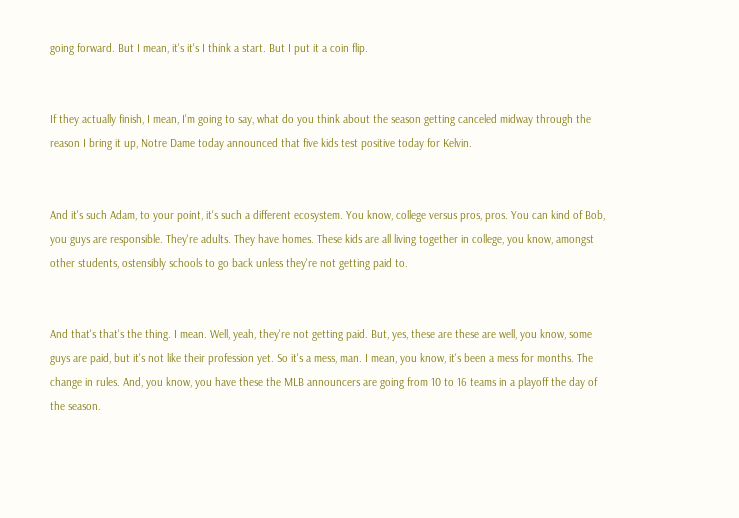going forward. But I mean, it's it's I think a start. But I put it a coin flip.


If they actually finish, I mean, I'm going to say, what do you think about the season getting canceled midway through the reason I bring it up, Notre Dame today announced that five kids test positive today for Kelvin.


And it's such Adam, to your point, it's such a different ecosystem. You know, college versus pros, pros. You can kind of Bob, you guys are responsible. They're adults. They have homes. These kids are all living together in college, you know, amongst other students, ostensibly schools to go back unless they're not getting paid to.


And that's that's the thing. I mean. Well, yeah, they're not getting paid. But, yes, these are these are well, you know, some guys are paid, but it's not like their profession yet. So it's a mess, man. I mean, you know, it's been a mess for months. The change in rules. And, you know, you have these the MLB announcers are going from 10 to 16 teams in a playoff the day of the season.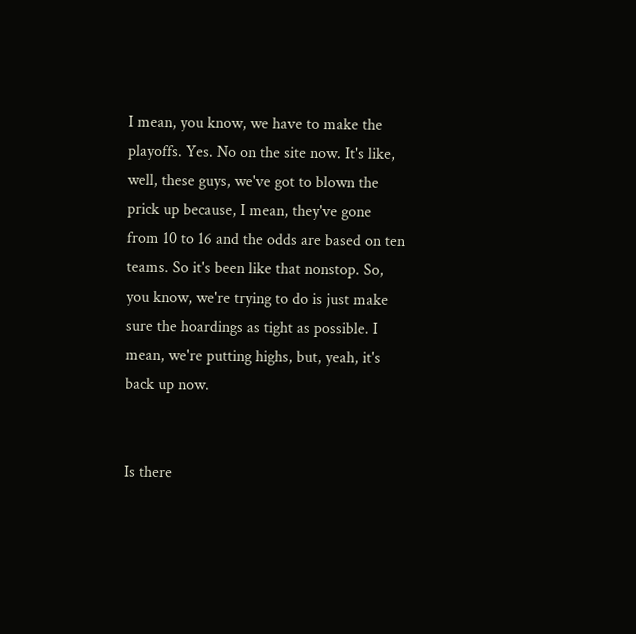I mean, you know, we have to make the playoffs. Yes. No on the site now. It's like, well, these guys, we've got to blown the prick up because, I mean, they've gone from 10 to 16 and the odds are based on ten teams. So it's been like that nonstop. So, you know, we're trying to do is just make sure the hoardings as tight as possible. I mean, we're putting highs, but, yeah, it's back up now.


Is there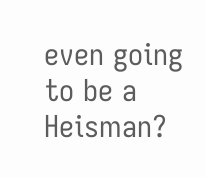even going to be a Heisman?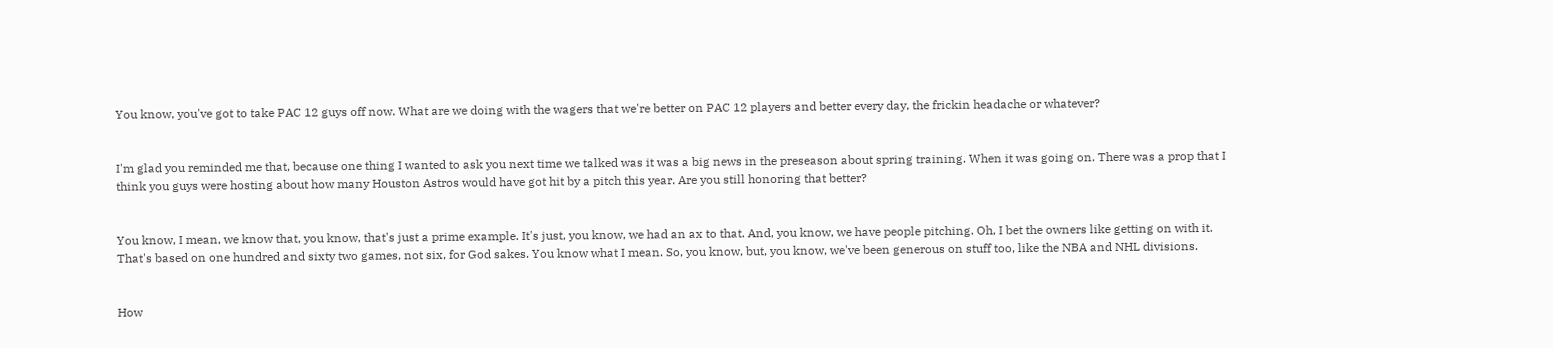You know, you've got to take PAC 12 guys off now. What are we doing with the wagers that we're better on PAC 12 players and better every day, the frickin headache or whatever?


I'm glad you reminded me that, because one thing I wanted to ask you next time we talked was it was a big news in the preseason about spring training. When it was going on. There was a prop that I think you guys were hosting about how many Houston Astros would have got hit by a pitch this year. Are you still honoring that better?


You know, I mean, we know that, you know, that's just a prime example. It's just, you know, we had an ax to that. And, you know, we have people pitching. Oh, I bet the owners like getting on with it. That's based on one hundred and sixty two games, not six, for God sakes. You know what I mean. So, you know, but, you know, we've been generous on stuff too, like the NBA and NHL divisions.


How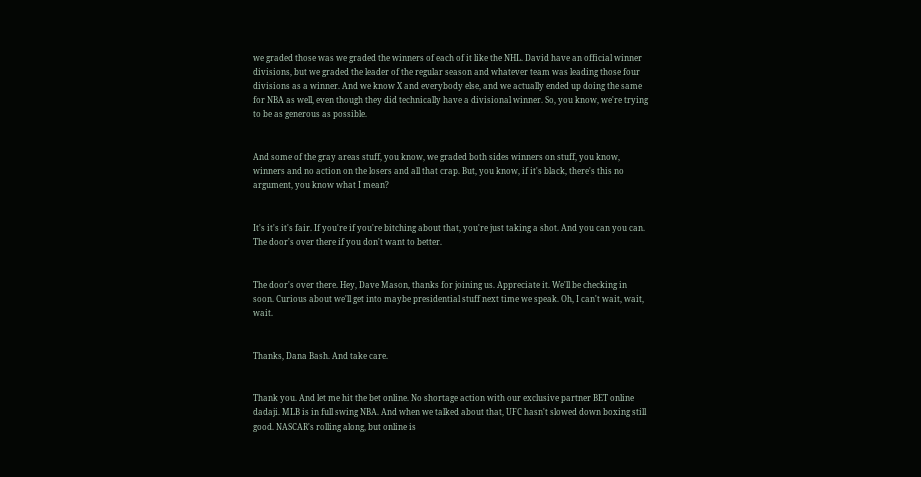we graded those was we graded the winners of each of it like the NHL. David have an official winner divisions, but we graded the leader of the regular season and whatever team was leading those four divisions as a winner. And we know X and everybody else, and we actually ended up doing the same for NBA as well, even though they did technically have a divisional winner. So, you know, we're trying to be as generous as possible.


And some of the gray areas stuff, you know, we graded both sides winners on stuff, you know, winners and no action on the losers and all that crap. But, you know, if it's black, there's this no argument, you know what I mean?


It's it's it's fair. If you're if you're bitching about that, you're just taking a shot. And you can you can. The door's over there if you don't want to better.


The door's over there. Hey, Dave Mason, thanks for joining us. Appreciate it. We'll be checking in soon. Curious about we'll get into maybe presidential stuff next time we speak. Oh, I can't wait, wait, wait.


Thanks, Dana Bash. And take care.


Thank you. And let me hit the bet online. No shortage action with our exclusive partner BET online dadaji. MLB is in full swing NBA. And when we talked about that, UFC hasn't slowed down boxing still good. NASCAR's rolling along, but online is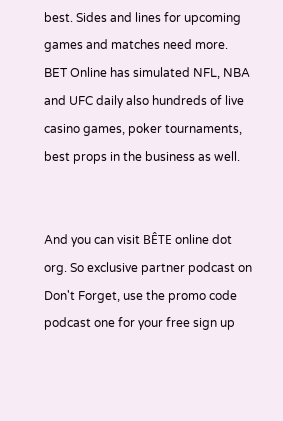best. Sides and lines for upcoming games and matches need more. BET Online has simulated NFL, NBA and UFC daily also hundreds of live casino games, poker tournaments, best props in the business as well.


And you can visit BÊTE online dot org. So exclusive partner podcast on Don't Forget, use the promo code podcast one for your free sign up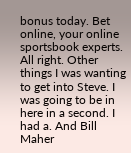bonus today. Bet online, your online sportsbook experts. All right. Other things I was wanting to get into Steve. I was going to be in here in a second. I had a. And Bill Maher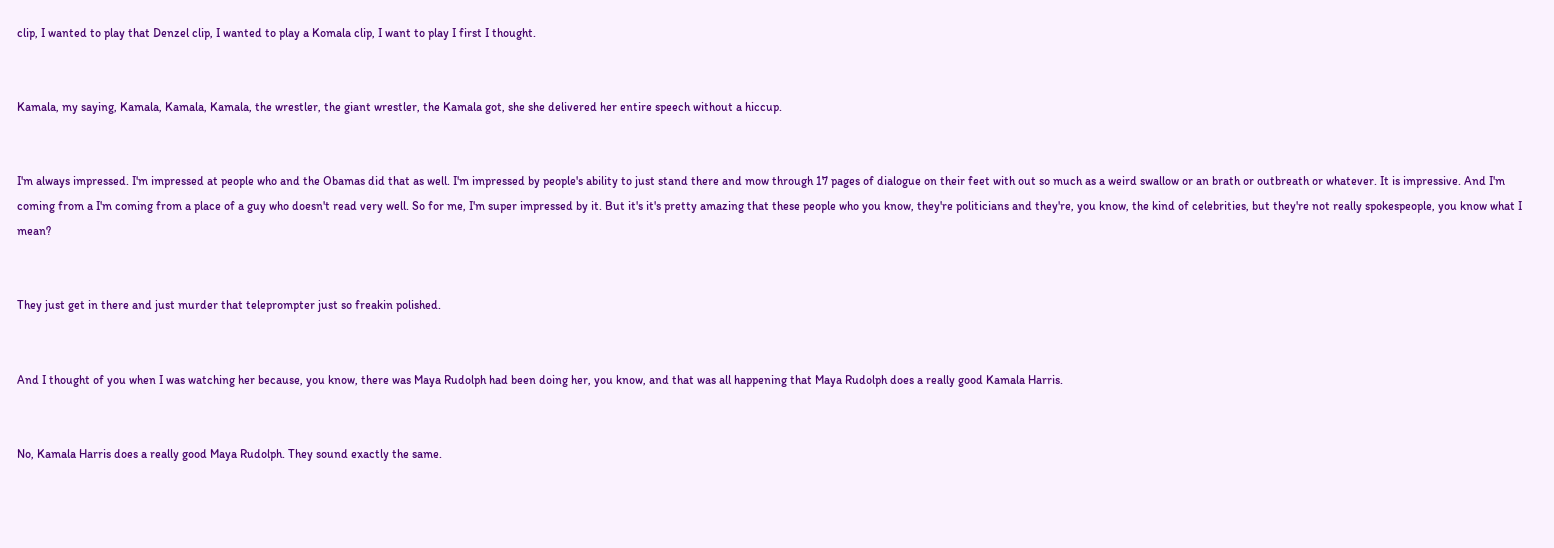clip, I wanted to play that Denzel clip, I wanted to play a Komala clip, I want to play I first I thought.


Kamala, my saying, Kamala, Kamala, Kamala, the wrestler, the giant wrestler, the Kamala got, she she delivered her entire speech without a hiccup.


I'm always impressed. I'm impressed at people who and the Obamas did that as well. I'm impressed by people's ability to just stand there and mow through 17 pages of dialogue on their feet with out so much as a weird swallow or an brath or outbreath or whatever. It is impressive. And I'm coming from a I'm coming from a place of a guy who doesn't read very well. So for me, I'm super impressed by it. But it's it's pretty amazing that these people who you know, they're politicians and they're, you know, the kind of celebrities, but they're not really spokespeople, you know what I mean?


They just get in there and just murder that teleprompter just so freakin polished.


And I thought of you when I was watching her because, you know, there was Maya Rudolph had been doing her, you know, and that was all happening that Maya Rudolph does a really good Kamala Harris.


No, Kamala Harris does a really good Maya Rudolph. They sound exactly the same.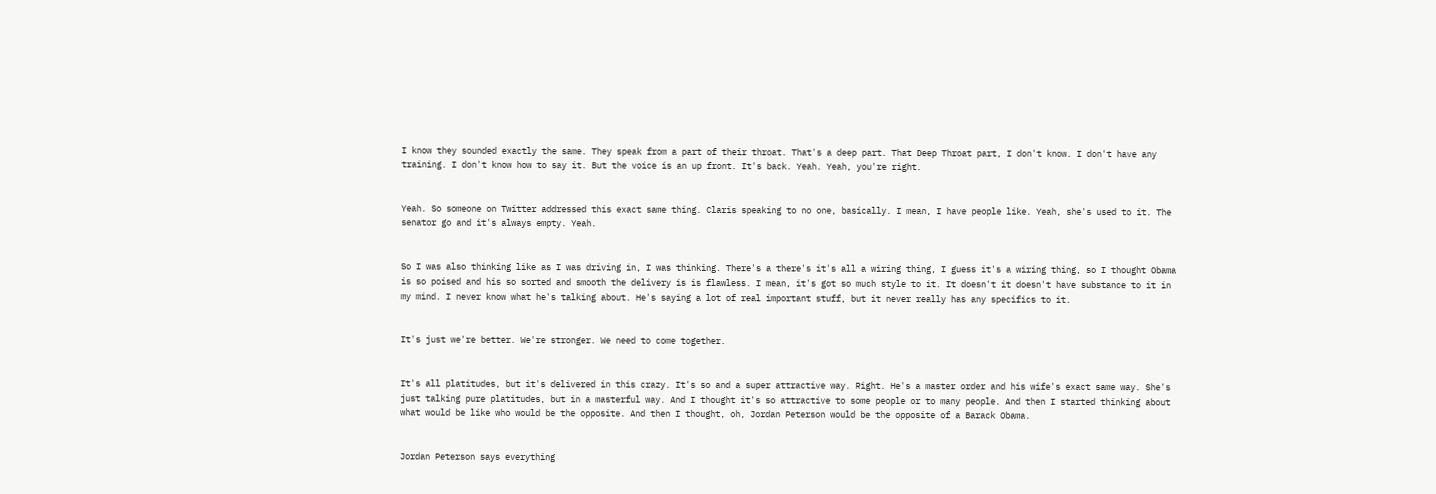I know they sounded exactly the same. They speak from a part of their throat. That's a deep part. That Deep Throat part, I don't know. I don't have any training. I don't know how to say it. But the voice is an up front. It's back. Yeah. Yeah, you're right.


Yeah. So someone on Twitter addressed this exact same thing. Claris speaking to no one, basically. I mean, I have people like. Yeah, she's used to it. The senator go and it's always empty. Yeah.


So I was also thinking like as I was driving in, I was thinking. There's a there's it's all a wiring thing, I guess it's a wiring thing, so I thought Obama is so poised and his so sorted and smooth the delivery is is flawless. I mean, it's got so much style to it. It doesn't it doesn't have substance to it in my mind. I never know what he's talking about. He's saying a lot of real important stuff, but it never really has any specifics to it.


It's just we're better. We're stronger. We need to come together.


It's all platitudes, but it's delivered in this crazy. It's so and a super attractive way. Right. He's a master order and his wife's exact same way. She's just talking pure platitudes, but in a masterful way. And I thought it's so attractive to some people or to many people. And then I started thinking about what would be like who would be the opposite. And then I thought, oh, Jordan Peterson would be the opposite of a Barack Obama.


Jordan Peterson says everything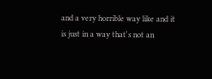and a very horrible way like and it is just in a way that's not an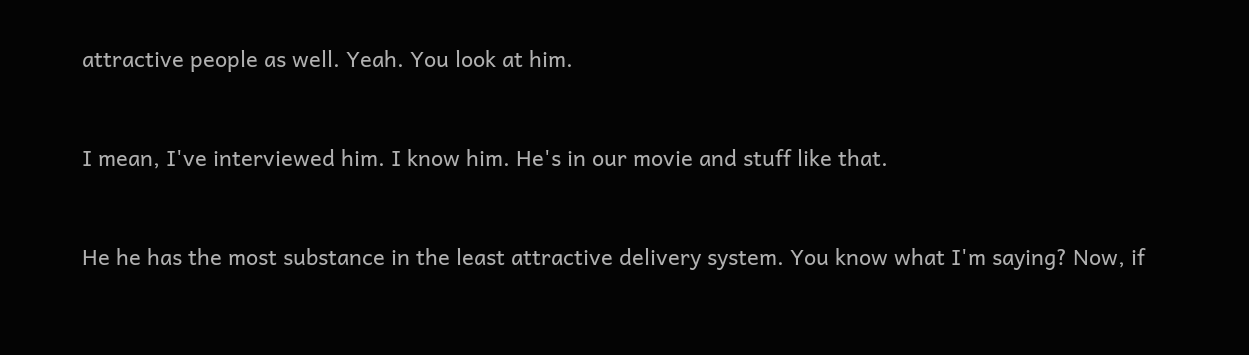attractive people as well. Yeah. You look at him.


I mean, I've interviewed him. I know him. He's in our movie and stuff like that.


He he has the most substance in the least attractive delivery system. You know what I'm saying? Now, if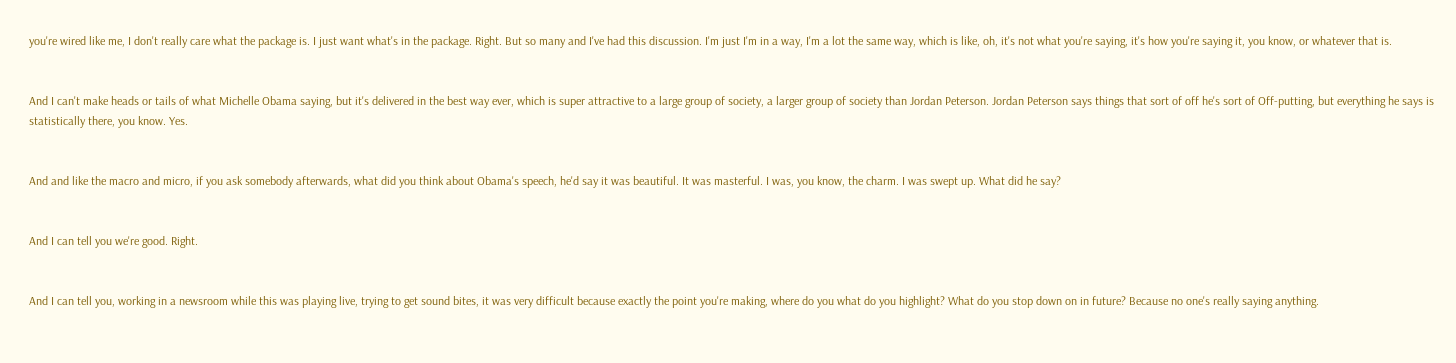you're wired like me, I don't really care what the package is. I just want what's in the package. Right. But so many and I've had this discussion. I'm just I'm in a way, I'm a lot the same way, which is like, oh, it's not what you're saying, it's how you're saying it, you know, or whatever that is.


And I can't make heads or tails of what Michelle Obama saying, but it's delivered in the best way ever, which is super attractive to a large group of society, a larger group of society than Jordan Peterson. Jordan Peterson says things that sort of off he's sort of Off-putting, but everything he says is statistically there, you know. Yes.


And and like the macro and micro, if you ask somebody afterwards, what did you think about Obama's speech, he'd say it was beautiful. It was masterful. I was, you know, the charm. I was swept up. What did he say?


And I can tell you we're good. Right.


And I can tell you, working in a newsroom while this was playing live, trying to get sound bites, it was very difficult because exactly the point you're making, where do you what do you highlight? What do you stop down on in future? Because no one's really saying anything.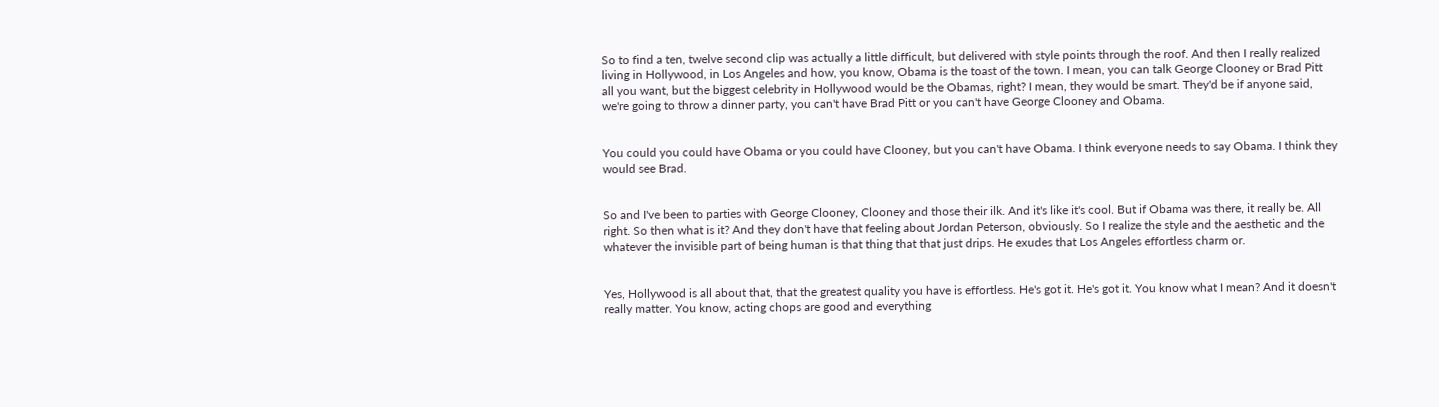So to find a ten, twelve second clip was actually a little difficult, but delivered with style points through the roof. And then I really realized living in Hollywood, in Los Angeles and how, you know, Obama is the toast of the town. I mean, you can talk George Clooney or Brad Pitt all you want, but the biggest celebrity in Hollywood would be the Obamas, right? I mean, they would be smart. They'd be if anyone said, we're going to throw a dinner party, you can't have Brad Pitt or you can't have George Clooney and Obama.


You could you could have Obama or you could have Clooney, but you can't have Obama. I think everyone needs to say Obama. I think they would see Brad.


So and I've been to parties with George Clooney, Clooney and those their ilk. And it's like it's cool. But if Obama was there, it really be. All right. So then what is it? And they don't have that feeling about Jordan Peterson, obviously. So I realize the style and the aesthetic and the whatever the invisible part of being human is that thing that that just drips. He exudes that Los Angeles effortless charm or.


Yes, Hollywood is all about that, that the greatest quality you have is effortless. He's got it. He's got it. You know what I mean? And it doesn't really matter. You know, acting chops are good and everything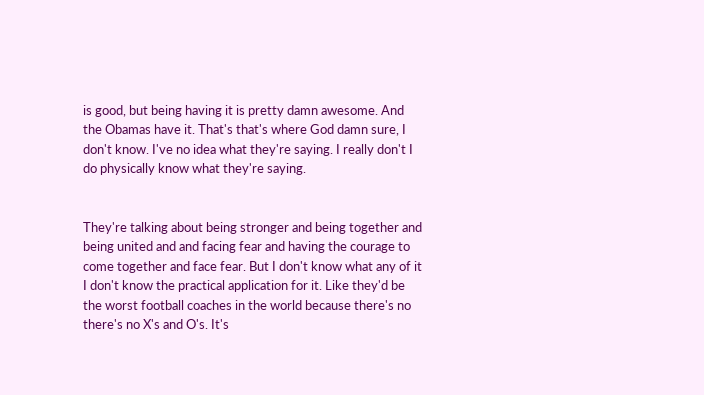is good, but being having it is pretty damn awesome. And the Obamas have it. That's that's where God damn sure, I don't know. I've no idea what they're saying. I really don't I do physically know what they're saying.


They're talking about being stronger and being together and being united and and facing fear and having the courage to come together and face fear. But I don't know what any of it I don't know the practical application for it. Like they'd be the worst football coaches in the world because there's no there's no X's and O's. It's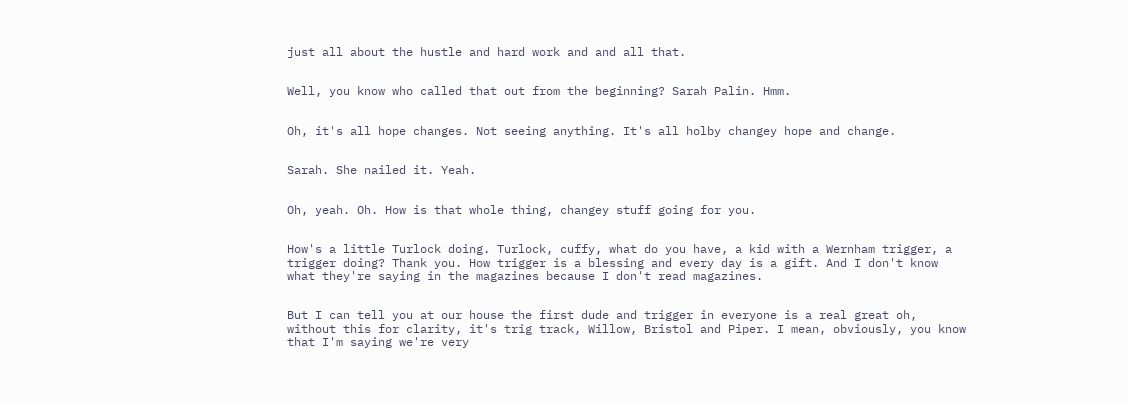just all about the hustle and hard work and and all that.


Well, you know who called that out from the beginning? Sarah Palin. Hmm.


Oh, it's all hope changes. Not seeing anything. It's all holby changey hope and change.


Sarah. She nailed it. Yeah.


Oh, yeah. Oh. How is that whole thing, changey stuff going for you.


How's a little Turlock doing. Turlock, cuffy, what do you have, a kid with a Wernham trigger, a trigger doing? Thank you. How trigger is a blessing and every day is a gift. And I don't know what they're saying in the magazines because I don't read magazines.


But I can tell you at our house the first dude and trigger in everyone is a real great oh, without this for clarity, it's trig track, Willow, Bristol and Piper. I mean, obviously, you know that I'm saying we're very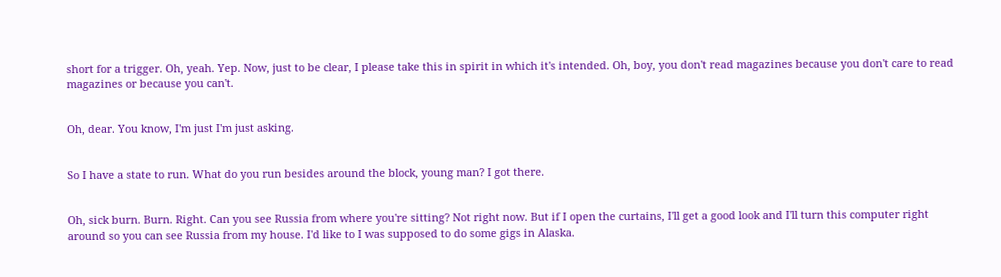short for a trigger. Oh, yeah. Yep. Now, just to be clear, I please take this in spirit in which it's intended. Oh, boy, you don't read magazines because you don't care to read magazines or because you can't.


Oh, dear. You know, I'm just I'm just asking.


So I have a state to run. What do you run besides around the block, young man? I got there.


Oh, sick burn. Burn. Right. Can you see Russia from where you're sitting? Not right now. But if I open the curtains, I'll get a good look and I'll turn this computer right around so you can see Russia from my house. I'd like to I was supposed to do some gigs in Alaska.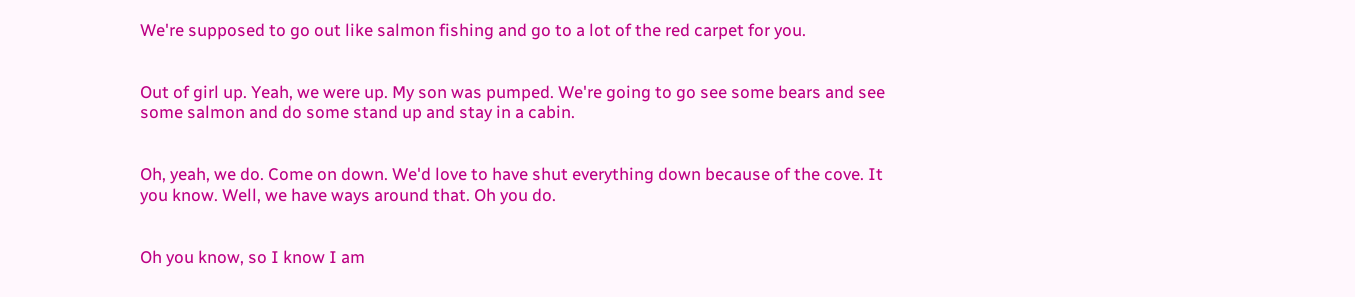We're supposed to go out like salmon fishing and go to a lot of the red carpet for you.


Out of girl up. Yeah, we were up. My son was pumped. We're going to go see some bears and see some salmon and do some stand up and stay in a cabin.


Oh, yeah, we do. Come on down. We'd love to have shut everything down because of the cove. It you know. Well, we have ways around that. Oh you do.


Oh you know, so I know I am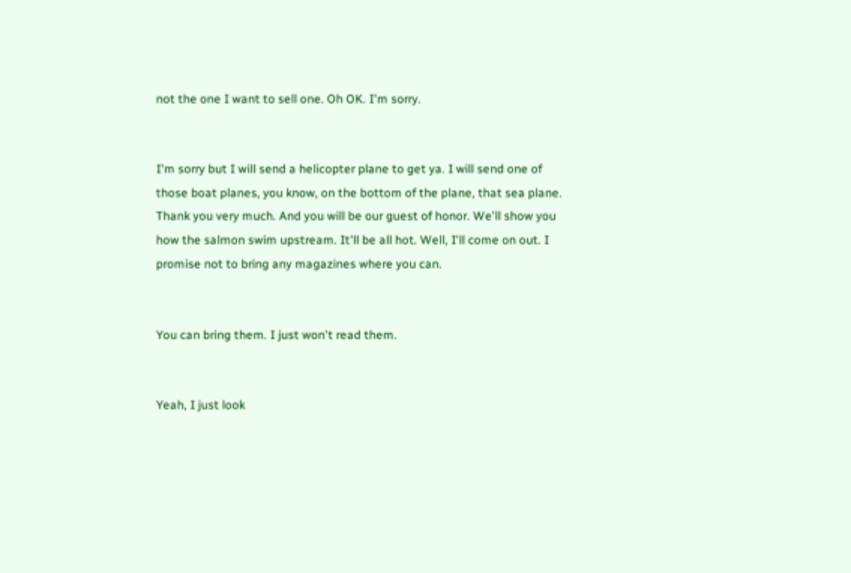not the one I want to sell one. Oh OK. I'm sorry.


I'm sorry but I will send a helicopter plane to get ya. I will send one of those boat planes, you know, on the bottom of the plane, that sea plane. Thank you very much. And you will be our guest of honor. We'll show you how the salmon swim upstream. It'll be all hot. Well, I'll come on out. I promise not to bring any magazines where you can.


You can bring them. I just won't read them.


Yeah, I just look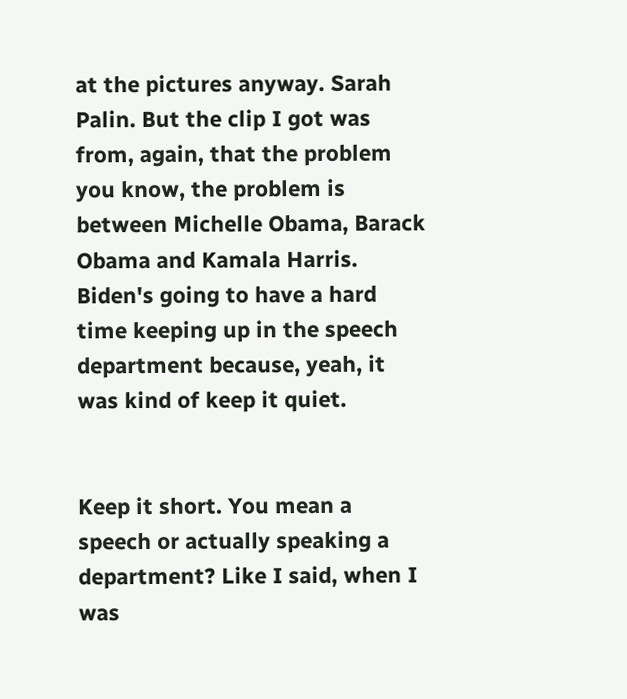at the pictures anyway. Sarah Palin. But the clip I got was from, again, that the problem you know, the problem is between Michelle Obama, Barack Obama and Kamala Harris. Biden's going to have a hard time keeping up in the speech department because, yeah, it was kind of keep it quiet.


Keep it short. You mean a speech or actually speaking a department? Like I said, when I was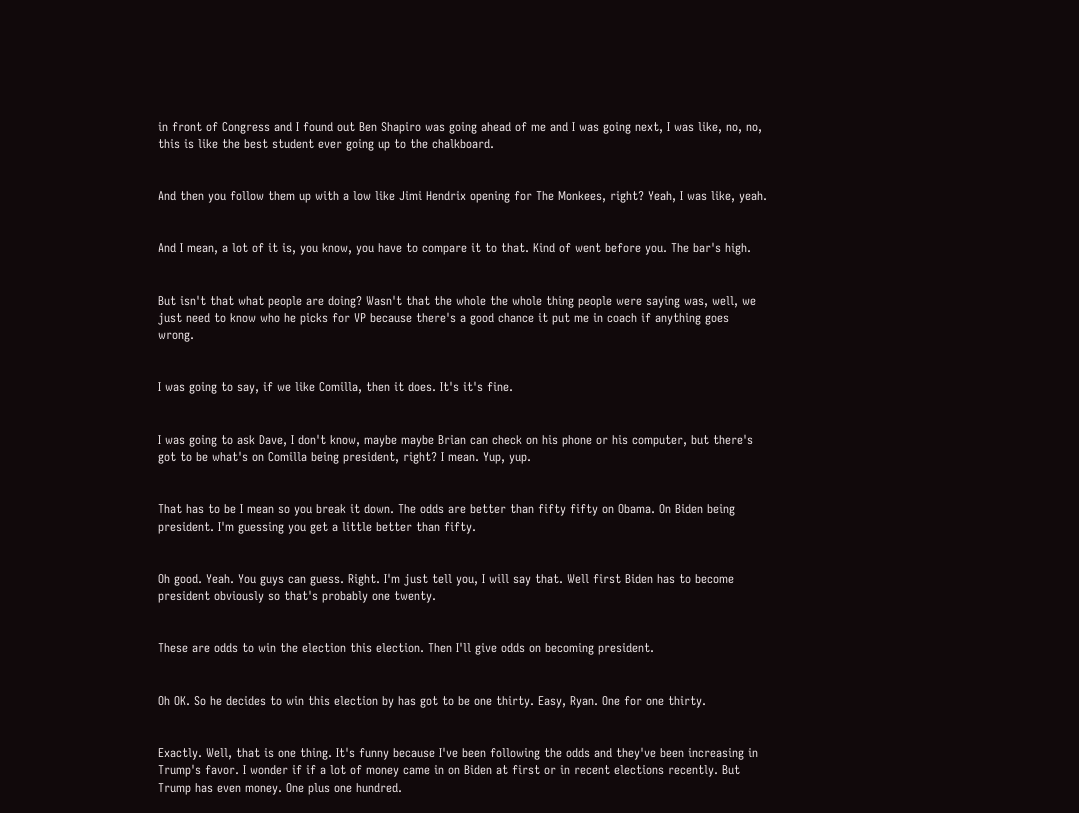in front of Congress and I found out Ben Shapiro was going ahead of me and I was going next, I was like, no, no, this is like the best student ever going up to the chalkboard.


And then you follow them up with a low like Jimi Hendrix opening for The Monkees, right? Yeah, I was like, yeah.


And I mean, a lot of it is, you know, you have to compare it to that. Kind of went before you. The bar's high.


But isn't that what people are doing? Wasn't that the whole the whole thing people were saying was, well, we just need to know who he picks for VP because there's a good chance it put me in coach if anything goes wrong.


I was going to say, if we like Comilla, then it does. It's it's fine.


I was going to ask Dave, I don't know, maybe maybe Brian can check on his phone or his computer, but there's got to be what's on Comilla being president, right? I mean. Yup, yup.


That has to be I mean so you break it down. The odds are better than fifty fifty on Obama. On Biden being president. I'm guessing you get a little better than fifty.


Oh good. Yeah. You guys can guess. Right. I'm just tell you, I will say that. Well first Biden has to become president obviously so that's probably one twenty.


These are odds to win the election this election. Then I'll give odds on becoming president.


Oh OK. So he decides to win this election by has got to be one thirty. Easy, Ryan. One for one thirty.


Exactly. Well, that is one thing. It's funny because I've been following the odds and they've been increasing in Trump's favor. I wonder if if a lot of money came in on Biden at first or in recent elections recently. But Trump has even money. One plus one hundred.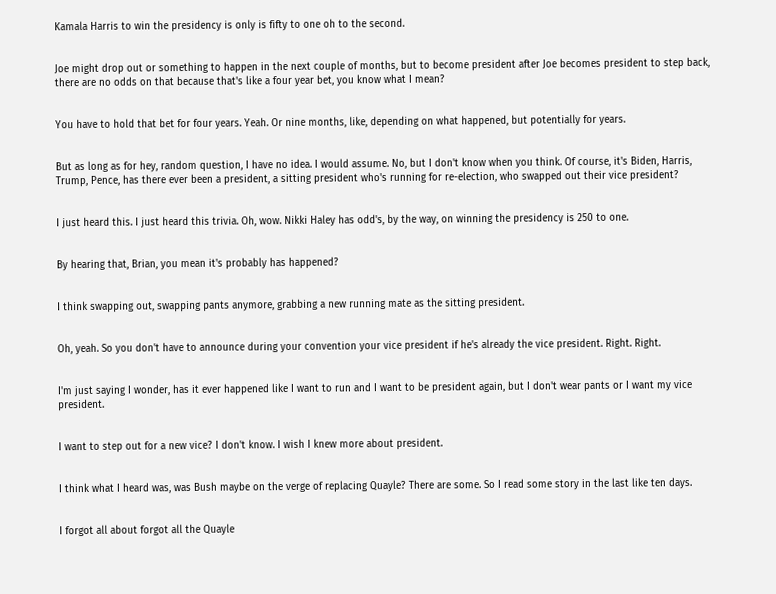Kamala Harris to win the presidency is only is fifty to one oh to the second.


Joe might drop out or something to happen in the next couple of months, but to become president after Joe becomes president to step back, there are no odds on that because that's like a four year bet, you know what I mean?


You have to hold that bet for four years. Yeah. Or nine months, like, depending on what happened, but potentially for years.


But as long as for hey, random question, I have no idea. I would assume. No, but I don't know when you think. Of course, it's Biden, Harris, Trump, Pence, has there ever been a president, a sitting president who's running for re-election, who swapped out their vice president?


I just heard this. I just heard this trivia. Oh, wow. Nikki Haley has odd's, by the way, on winning the presidency is 250 to one.


By hearing that, Brian, you mean it's probably has happened?


I think swapping out, swapping pants anymore, grabbing a new running mate as the sitting president.


Oh, yeah. So you don't have to announce during your convention your vice president if he's already the vice president. Right. Right.


I'm just saying I wonder, has it ever happened like I want to run and I want to be president again, but I don't wear pants or I want my vice president.


I want to step out for a new vice? I don't know. I wish I knew more about president.


I think what I heard was, was Bush maybe on the verge of replacing Quayle? There are some. So I read some story in the last like ten days.


I forgot all about forgot all the Quayle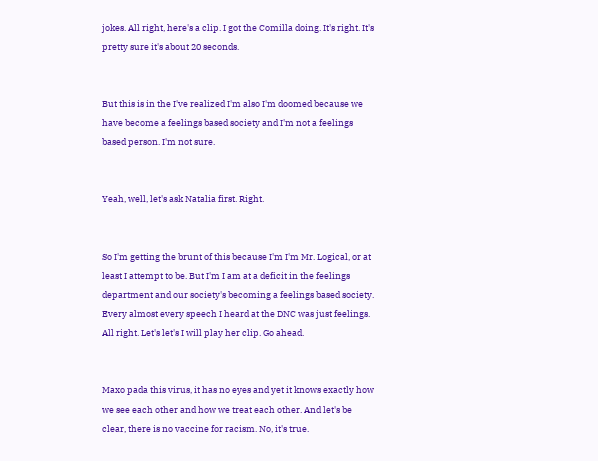jokes. All right, here's a clip. I got the Comilla doing. It's right. It's pretty sure it's about 20 seconds.


But this is in the I've realized I'm also I'm doomed because we have become a feelings based society and I'm not a feelings based person. I'm not sure.


Yeah, well, let's ask Natalia first. Right.


So I'm getting the brunt of this because I'm I'm Mr. Logical, or at least I attempt to be. But I'm I am at a deficit in the feelings department and our society's becoming a feelings based society. Every almost every speech I heard at the DNC was just feelings. All right. Let's let's I will play her clip. Go ahead.


Maxo pada this virus, it has no eyes and yet it knows exactly how we see each other and how we treat each other. And let's be clear, there is no vaccine for racism. No, it's true.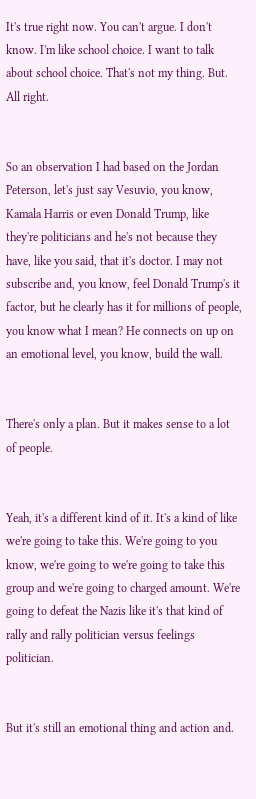It's true right now. You can't argue. I don't know. I'm like school choice. I want to talk about school choice. That's not my thing. But. All right.


So an observation I had based on the Jordan Peterson, let's just say Vesuvio, you know, Kamala Harris or even Donald Trump, like they're politicians and he's not because they have, like you said, that it's doctor. I may not subscribe and, you know, feel Donald Trump's it factor, but he clearly has it for millions of people, you know what I mean? He connects on up on an emotional level, you know, build the wall.


There's only a plan. But it makes sense to a lot of people.


Yeah, it's a different kind of it. It's a kind of like we're going to take this. We're going to you know, we're going to we're going to take this group and we're going to charged amount. We're going to defeat the Nazis like it's that kind of rally and rally politician versus feelings politician.


But it's still an emotional thing and action and.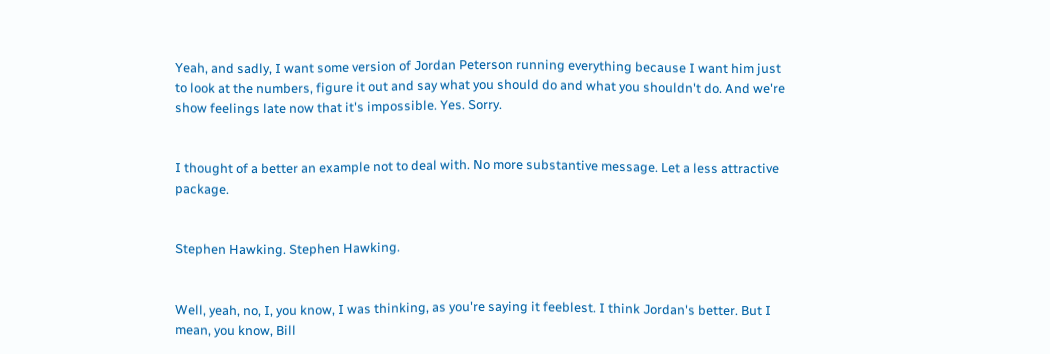Yeah, and sadly, I want some version of Jordan Peterson running everything because I want him just to look at the numbers, figure it out and say what you should do and what you shouldn't do. And we're show feelings late now that it's impossible. Yes. Sorry.


I thought of a better an example not to deal with. No more substantive message. Let a less attractive package.


Stephen Hawking. Stephen Hawking.


Well, yeah, no, I, you know, I was thinking, as you're saying it feeblest. I think Jordan's better. But I mean, you know, Bill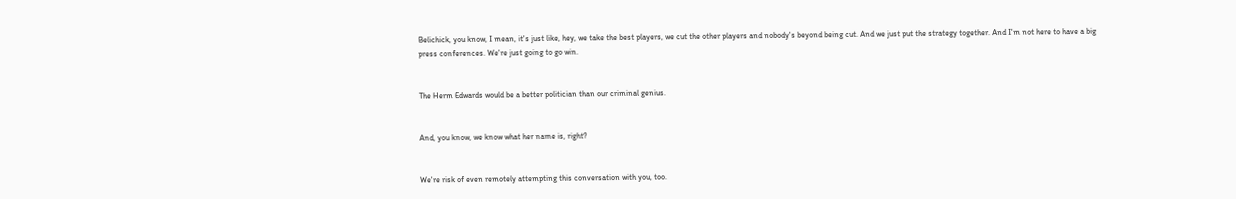Belichick, you know, I mean, it's just like, hey, we take the best players, we cut the other players and nobody's beyond being cut. And we just put the strategy together. And I'm not here to have a big press conferences. We're just going to go win.


The Herm Edwards would be a better politician than our criminal genius.


And, you know, we know what her name is, right?


We're risk of even remotely attempting this conversation with you, too.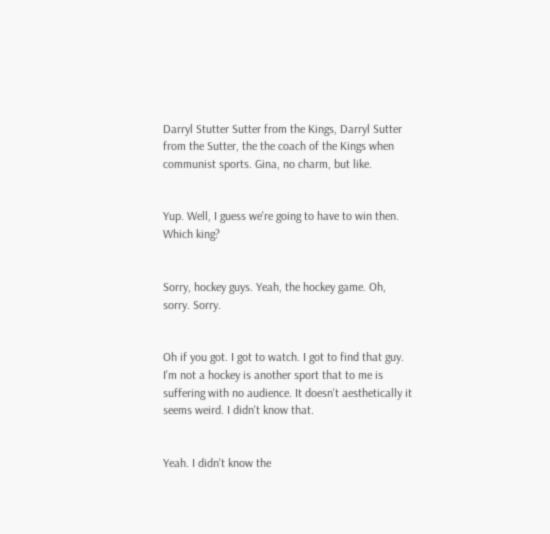Darryl Stutter Sutter from the Kings, Darryl Sutter from the Sutter, the the coach of the Kings when communist sports. Gina, no charm, but like.


Yup. Well, I guess we're going to have to win then. Which king?


Sorry, hockey guys. Yeah, the hockey game. Oh, sorry. Sorry.


Oh if you got. I got to watch. I got to find that guy. I'm not a hockey is another sport that to me is suffering with no audience. It doesn't aesthetically it seems weird. I didn't know that.


Yeah. I didn't know the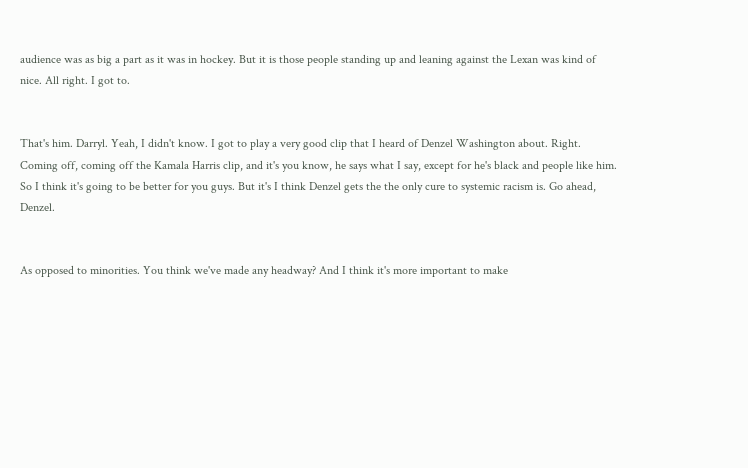audience was as big a part as it was in hockey. But it is those people standing up and leaning against the Lexan was kind of nice. All right. I got to.


That's him. Darryl. Yeah, I didn't know. I got to play a very good clip that I heard of Denzel Washington about. Right. Coming off, coming off the Kamala Harris clip, and it's you know, he says what I say, except for he's black and people like him. So I think it's going to be better for you guys. But it's I think Denzel gets the the only cure to systemic racism is. Go ahead, Denzel.


As opposed to minorities. You think we've made any headway? And I think it's more important to make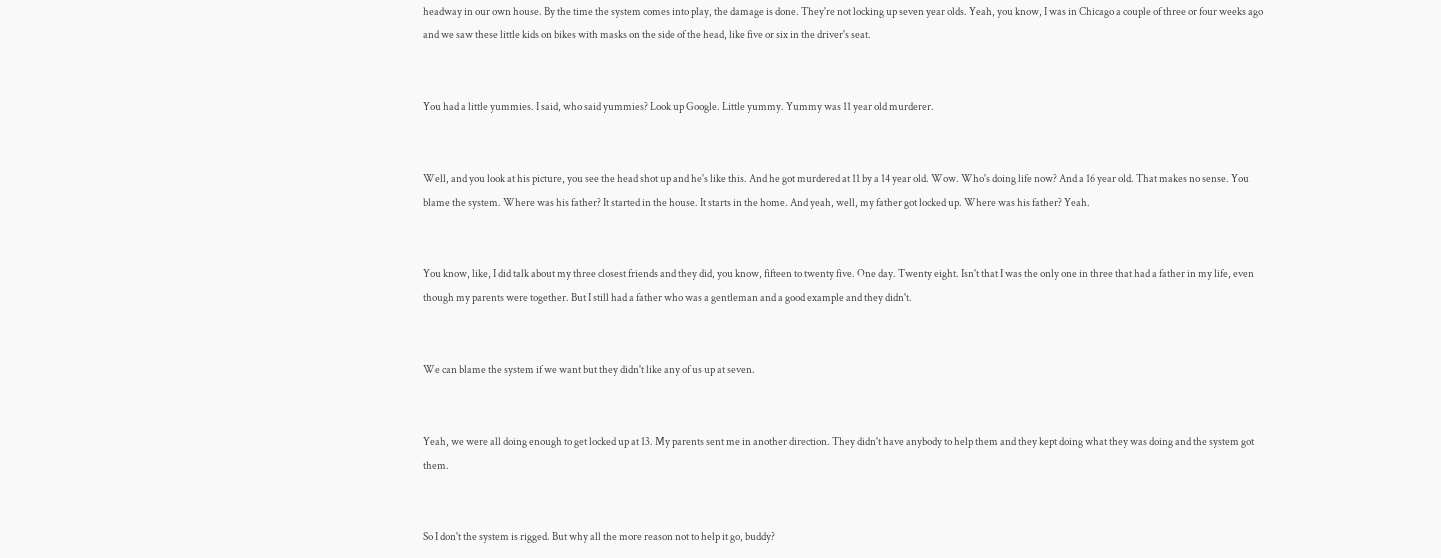headway in our own house. By the time the system comes into play, the damage is done. They're not locking up seven year olds. Yeah, you know, I was in Chicago a couple of three or four weeks ago and we saw these little kids on bikes with masks on the side of the head, like five or six in the driver's seat.


You had a little yummies. I said, who said yummies? Look up Google. Little yummy. Yummy was 11 year old murderer.


Well, and you look at his picture, you see the head shot up and he's like this. And he got murdered at 11 by a 14 year old. Wow. Who's doing life now? And a 16 year old. That makes no sense. You blame the system. Where was his father? It started in the house. It starts in the home. And yeah, well, my father got locked up. Where was his father? Yeah.


You know, like, I did talk about my three closest friends and they did, you know, fifteen to twenty five. One day. Twenty eight. Isn't that I was the only one in three that had a father in my life, even though my parents were together. But I still had a father who was a gentleman and a good example and they didn't.


We can blame the system if we want but they didn't like any of us up at seven.


Yeah, we were all doing enough to get locked up at 13. My parents sent me in another direction. They didn't have anybody to help them and they kept doing what they was doing and the system got them.


So I don't the system is rigged. But why all the more reason not to help it go, buddy?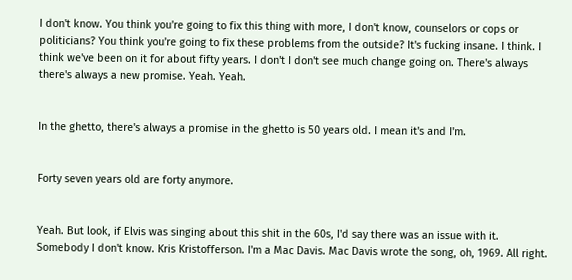I don't know. You think you're going to fix this thing with more, I don't know, counselors or cops or politicians? You think you're going to fix these problems from the outside? It's fucking insane. I think. I think we've been on it for about fifty years. I don't I don't see much change going on. There's always there's always a new promise. Yeah. Yeah.


In the ghetto, there's always a promise in the ghetto is 50 years old. I mean it's and I'm.


Forty seven years old are forty anymore.


Yeah. But look, if Elvis was singing about this shit in the 60s, I'd say there was an issue with it. Somebody I don't know. Kris Kristofferson. I'm a Mac Davis. Mac Davis wrote the song, oh, 1969. All right.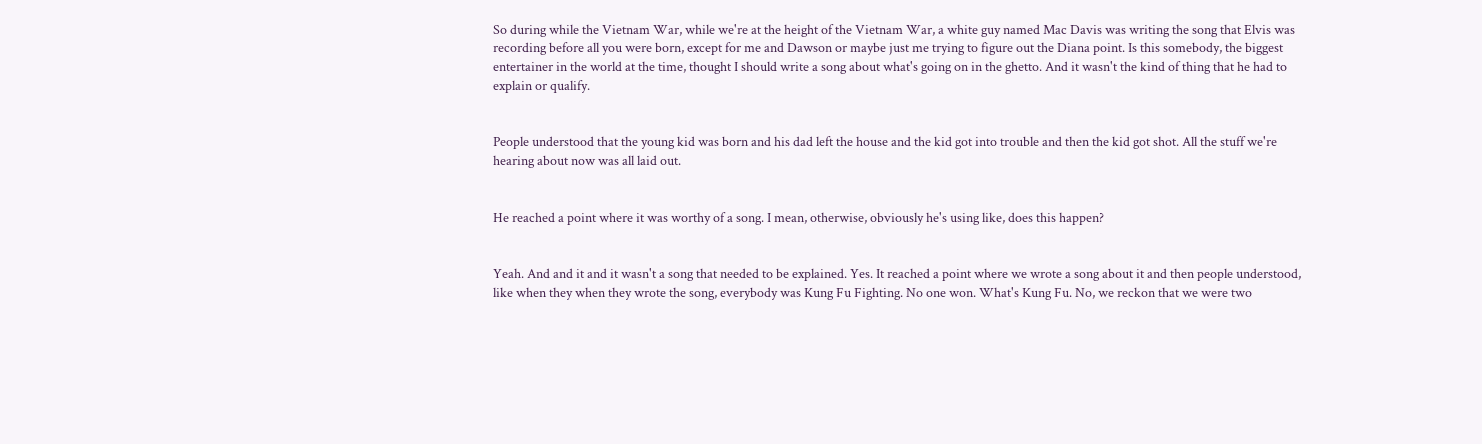So during while the Vietnam War, while we're at the height of the Vietnam War, a white guy named Mac Davis was writing the song that Elvis was recording before all you were born, except for me and Dawson or maybe just me trying to figure out the Diana point. Is this somebody, the biggest entertainer in the world at the time, thought I should write a song about what's going on in the ghetto. And it wasn't the kind of thing that he had to explain or qualify.


People understood that the young kid was born and his dad left the house and the kid got into trouble and then the kid got shot. All the stuff we're hearing about now was all laid out.


He reached a point where it was worthy of a song. I mean, otherwise, obviously he's using like, does this happen?


Yeah. And and it and it wasn't a song that needed to be explained. Yes. It reached a point where we wrote a song about it and then people understood, like when they when they wrote the song, everybody was Kung Fu Fighting. No one won. What's Kung Fu. No, we reckon that we were two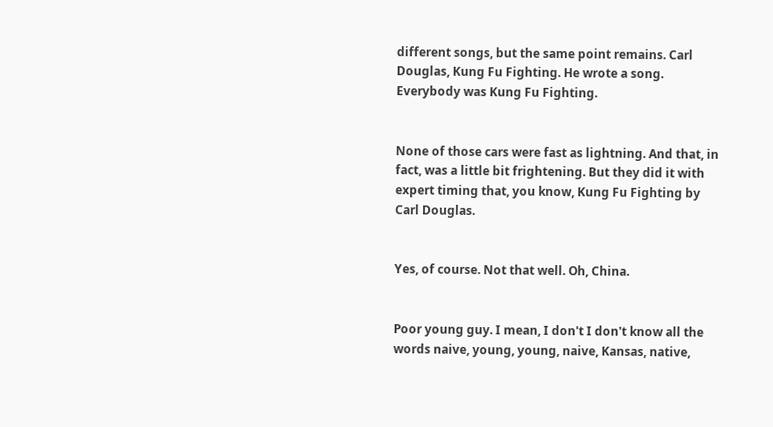different songs, but the same point remains. Carl Douglas, Kung Fu Fighting. He wrote a song. Everybody was Kung Fu Fighting.


None of those cars were fast as lightning. And that, in fact, was a little bit frightening. But they did it with expert timing that, you know, Kung Fu Fighting by Carl Douglas.


Yes, of course. Not that well. Oh, China.


Poor young guy. I mean, I don't I don't know all the words naive, young, young, naive, Kansas, native,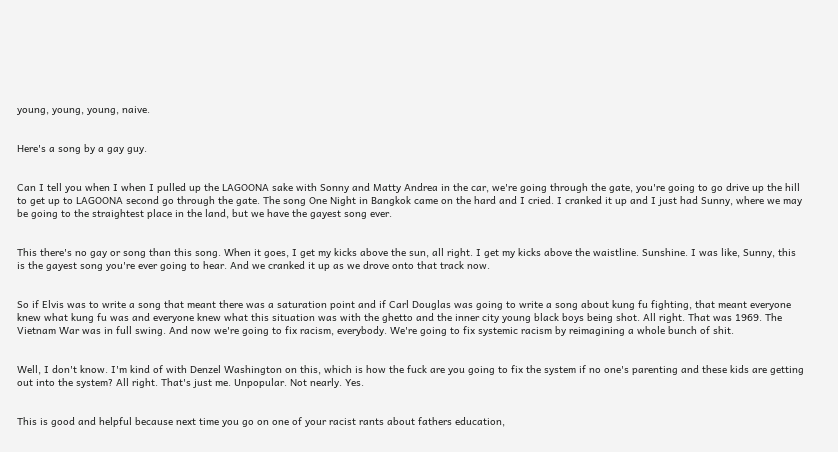young, young, young, naive.


Here's a song by a gay guy.


Can I tell you when I when I pulled up the LAGOONA sake with Sonny and Matty Andrea in the car, we're going through the gate, you're going to go drive up the hill to get up to LAGOONA second go through the gate. The song One Night in Bangkok came on the hard and I cried. I cranked it up and I just had Sunny, where we may be going to the straightest place in the land, but we have the gayest song ever.


This there's no gay or song than this song. When it goes, I get my kicks above the sun, all right. I get my kicks above the waistline. Sunshine. I was like, Sunny, this is the gayest song you're ever going to hear. And we cranked it up as we drove onto that track now.


So if Elvis was to write a song that meant there was a saturation point and if Carl Douglas was going to write a song about kung fu fighting, that meant everyone knew what kung fu was and everyone knew what this situation was with the ghetto and the inner city young black boys being shot. All right. That was 1969. The Vietnam War was in full swing. And now we're going to fix racism, everybody. We're going to fix systemic racism by reimagining a whole bunch of shit.


Well, I don't know. I'm kind of with Denzel Washington on this, which is how the fuck are you going to fix the system if no one's parenting and these kids are getting out into the system? All right. That's just me. Unpopular. Not nearly. Yes.


This is good and helpful because next time you go on one of your racist rants about fathers education,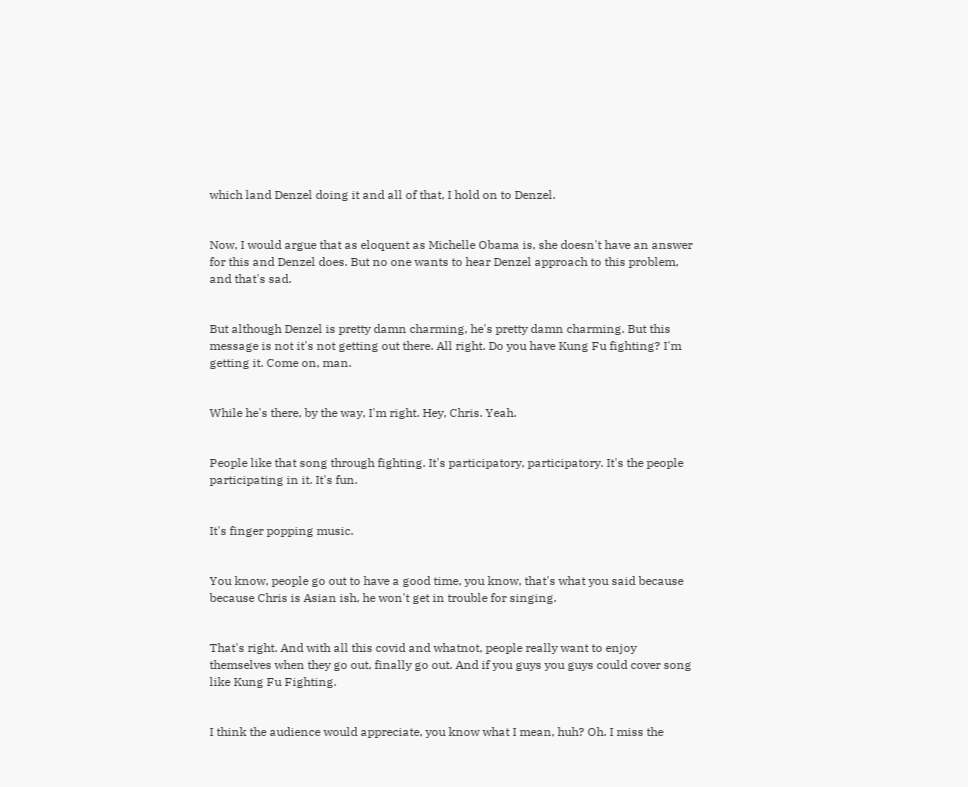which land Denzel doing it and all of that, I hold on to Denzel.


Now, I would argue that as eloquent as Michelle Obama is, she doesn't have an answer for this and Denzel does. But no one wants to hear Denzel approach to this problem, and that's sad.


But although Denzel is pretty damn charming, he's pretty damn charming. But this message is not it's not getting out there. All right. Do you have Kung Fu fighting? I'm getting it. Come on, man.


While he's there, by the way, I'm right. Hey, Chris. Yeah.


People like that song through fighting. It's participatory, participatory. It's the people participating in it. It's fun.


It's finger popping music.


You know, people go out to have a good time, you know, that's what you said because because Chris is Asian ish, he won't get in trouble for singing.


That's right. And with all this covid and whatnot, people really want to enjoy themselves when they go out, finally go out. And if you guys you guys could cover song like Kung Fu Fighting.


I think the audience would appreciate, you know what I mean, huh? Oh. I miss the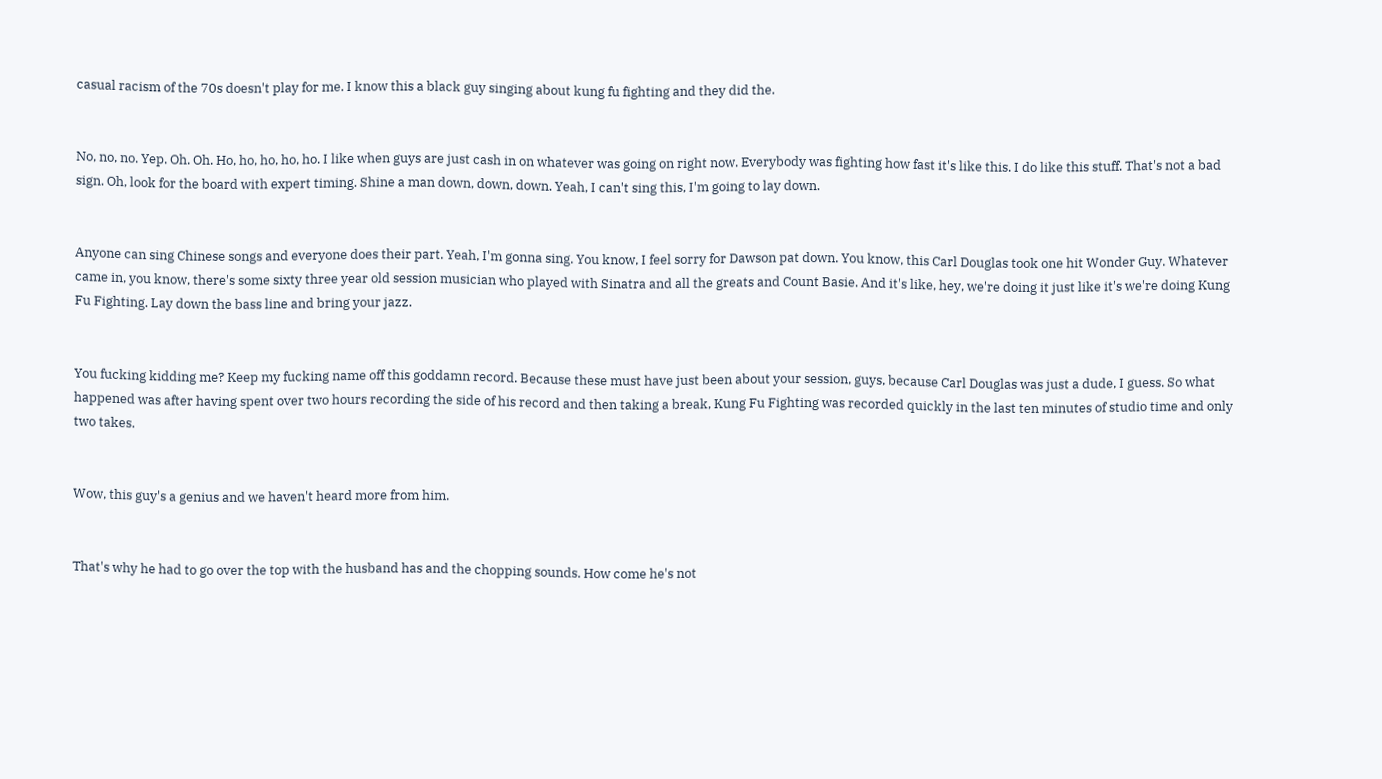casual racism of the 70s doesn't play for me. I know this a black guy singing about kung fu fighting and they did the.


No, no, no. Yep. Oh. Oh. Ho, ho, ho, ho, ho. I like when guys are just cash in on whatever was going on right now. Everybody was fighting how fast it's like this. I do like this stuff. That's not a bad sign. Oh, look for the board with expert timing. Shine a man down, down, down. Yeah, I can't sing this, I'm going to lay down.


Anyone can sing Chinese songs and everyone does their part. Yeah, I'm gonna sing. You know, I feel sorry for Dawson pat down. You know, this Carl Douglas took one hit Wonder Guy. Whatever came in, you know, there's some sixty three year old session musician who played with Sinatra and all the greats and Count Basie. And it's like, hey, we're doing it just like it's we're doing Kung Fu Fighting. Lay down the bass line and bring your jazz.


You fucking kidding me? Keep my fucking name off this goddamn record. Because these must have just been about your session, guys, because Carl Douglas was just a dude, I guess. So what happened was after having spent over two hours recording the side of his record and then taking a break, Kung Fu Fighting was recorded quickly in the last ten minutes of studio time and only two takes.


Wow, this guy's a genius and we haven't heard more from him.


That's why he had to go over the top with the husband has and the chopping sounds. How come he's not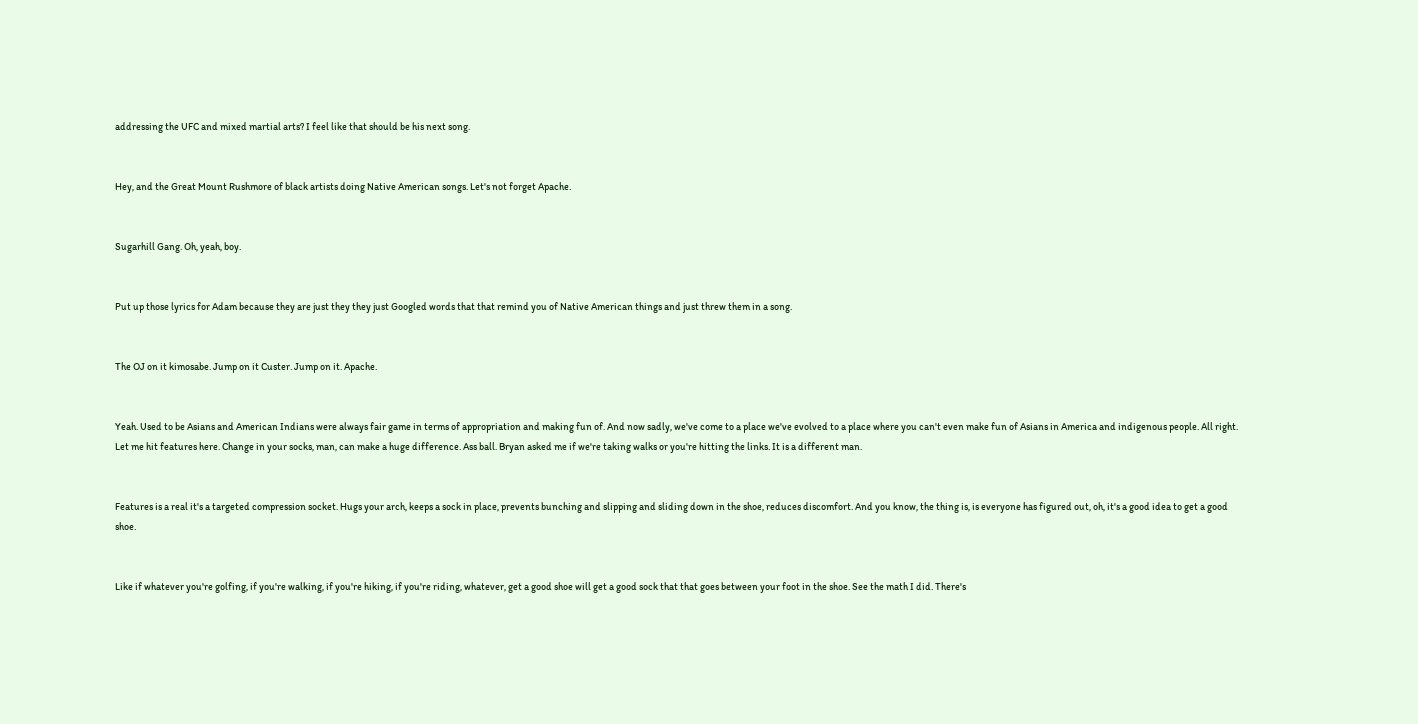addressing the UFC and mixed martial arts? I feel like that should be his next song.


Hey, and the Great Mount Rushmore of black artists doing Native American songs. Let's not forget Apache.


Sugarhill Gang. Oh, yeah, boy.


Put up those lyrics for Adam because they are just they they just Googled words that that remind you of Native American things and just threw them in a song.


The OJ on it kimosabe. Jump on it Custer. Jump on it. Apache.


Yeah. Used to be Asians and American Indians were always fair game in terms of appropriation and making fun of. And now sadly, we've come to a place we've evolved to a place where you can't even make fun of Asians in America and indigenous people. All right. Let me hit features here. Change in your socks, man, can make a huge difference. Ass ball. Bryan asked me if we're taking walks or you're hitting the links. It is a different man.


Features is a real it's a targeted compression socket. Hugs your arch, keeps a sock in place, prevents bunching and slipping and sliding down in the shoe, reduces discomfort. And you know, the thing is, is everyone has figured out, oh, it's a good idea to get a good shoe.


Like if whatever you're golfing, if you're walking, if you're hiking, if you're riding, whatever, get a good shoe will get a good sock that that goes between your foot in the shoe. See the math I did. There's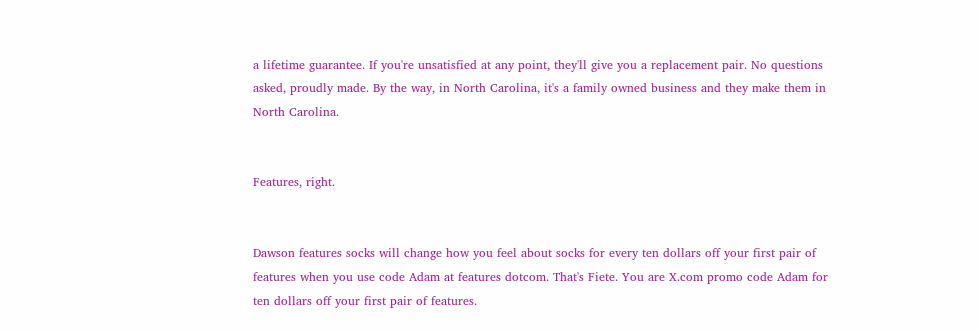a lifetime guarantee. If you're unsatisfied at any point, they'll give you a replacement pair. No questions asked, proudly made. By the way, in North Carolina, it's a family owned business and they make them in North Carolina.


Features, right.


Dawson features socks will change how you feel about socks for every ten dollars off your first pair of features when you use code Adam at features dotcom. That's Fiete. You are X.com promo code Adam for ten dollars off your first pair of features.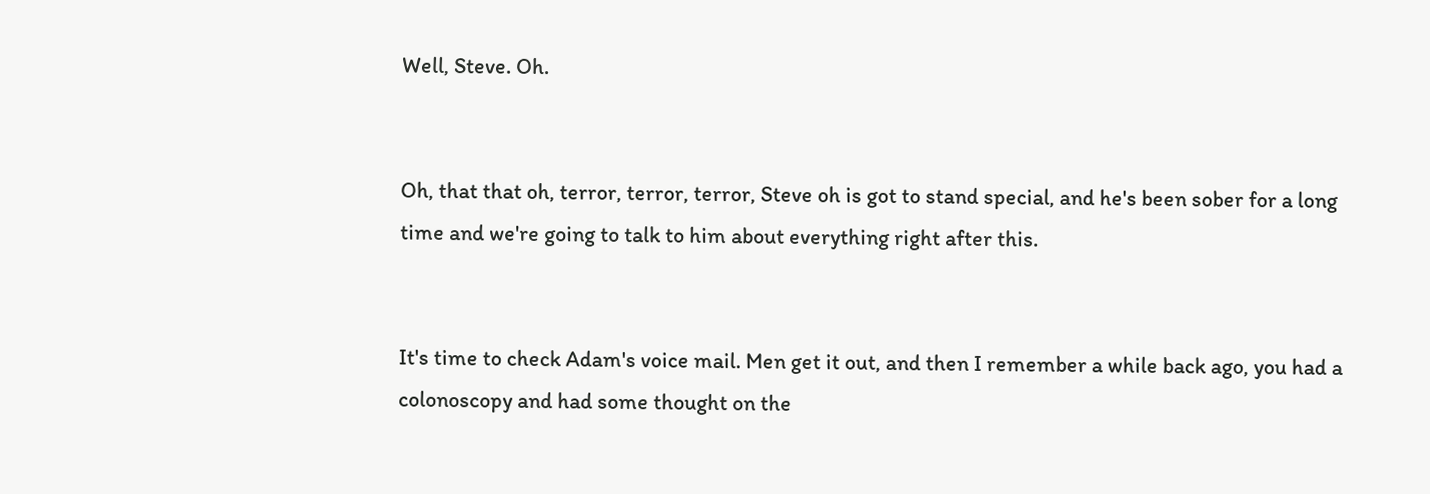Well, Steve. Oh.


Oh, that that oh, terror, terror, terror, Steve oh is got to stand special, and he's been sober for a long time and we're going to talk to him about everything right after this.


It's time to check Adam's voice mail. Men get it out, and then I remember a while back ago, you had a colonoscopy and had some thought on the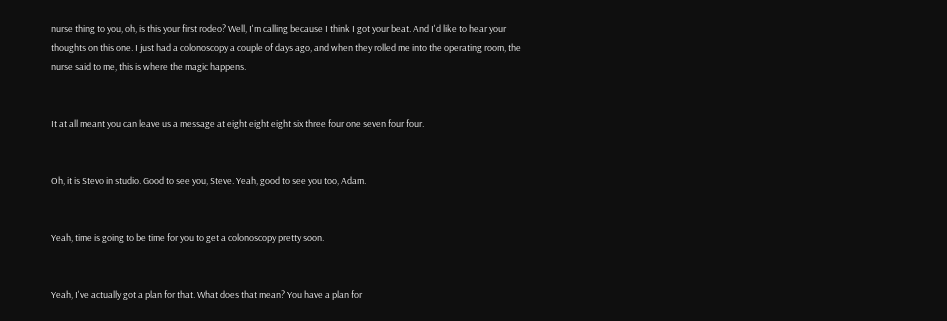nurse thing to you, oh, is this your first rodeo? Well, I'm calling because I think I got your beat. And I'd like to hear your thoughts on this one. I just had a colonoscopy a couple of days ago, and when they rolled me into the operating room, the nurse said to me, this is where the magic happens.


It at all meant you can leave us a message at eight eight eight six three four one seven four four.


Oh, it is Stevo in studio. Good to see you, Steve. Yeah, good to see you too, Adam.


Yeah, time is going to be time for you to get a colonoscopy pretty soon.


Yeah, I've actually got a plan for that. What does that mean? You have a plan for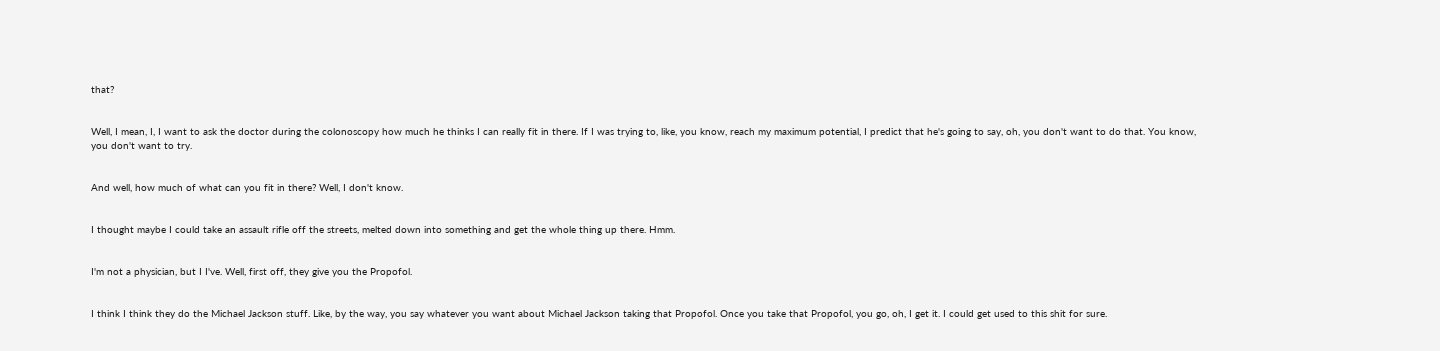that?


Well, I mean, I, I want to ask the doctor during the colonoscopy how much he thinks I can really fit in there. If I was trying to, like, you know, reach my maximum potential, I predict that he's going to say, oh, you don't want to do that. You know, you don't want to try.


And well, how much of what can you fit in there? Well, I don't know.


I thought maybe I could take an assault rifle off the streets, melted down into something and get the whole thing up there. Hmm.


I'm not a physician, but I I've. Well, first off, they give you the Propofol.


I think I think they do the Michael Jackson stuff. Like, by the way, you say whatever you want about Michael Jackson taking that Propofol. Once you take that Propofol, you go, oh, I get it. I could get used to this shit for sure.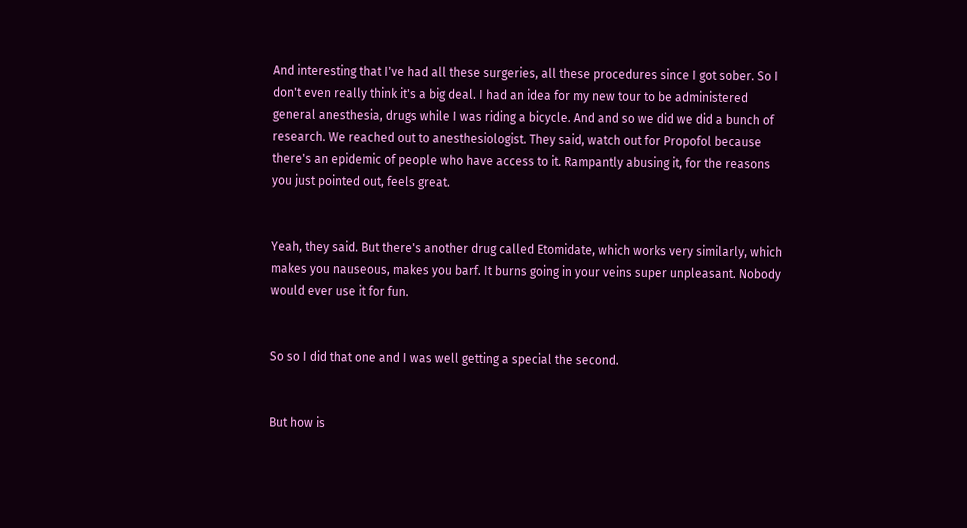And interesting that I've had all these surgeries, all these procedures since I got sober. So I don't even really think it's a big deal. I had an idea for my new tour to be administered general anesthesia, drugs while I was riding a bicycle. And and so we did we did a bunch of research. We reached out to anesthesiologist. They said, watch out for Propofol because there's an epidemic of people who have access to it. Rampantly abusing it, for the reasons you just pointed out, feels great.


Yeah, they said. But there's another drug called Etomidate, which works very similarly, which makes you nauseous, makes you barf. It burns going in your veins super unpleasant. Nobody would ever use it for fun.


So so I did that one and I was well getting a special the second.


But how is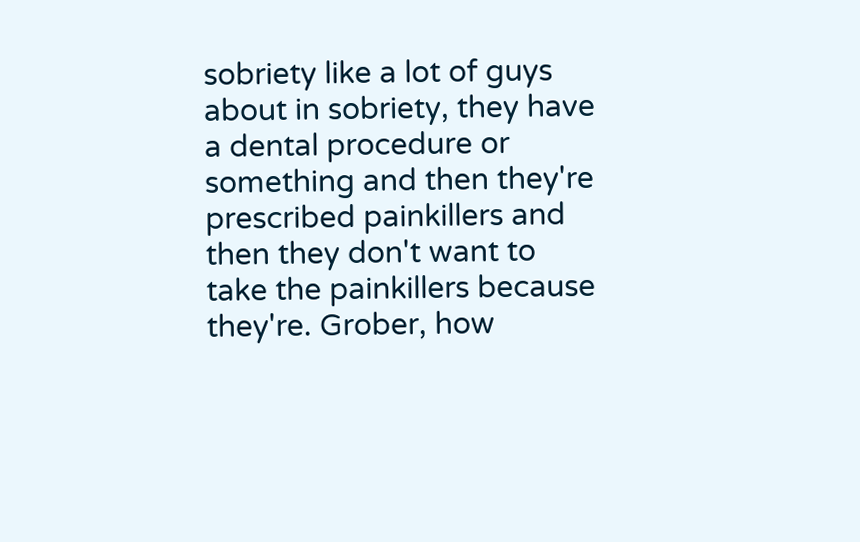sobriety like a lot of guys about in sobriety, they have a dental procedure or something and then they're prescribed painkillers and then they don't want to take the painkillers because they're. Grober, how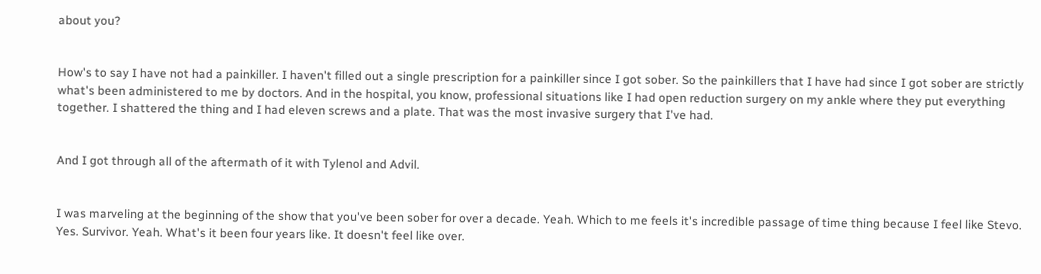about you?


How's to say I have not had a painkiller. I haven't filled out a single prescription for a painkiller since I got sober. So the painkillers that I have had since I got sober are strictly what's been administered to me by doctors. And in the hospital, you know, professional situations like I had open reduction surgery on my ankle where they put everything together. I shattered the thing and I had eleven screws and a plate. That was the most invasive surgery that I've had.


And I got through all of the aftermath of it with Tylenol and Advil.


I was marveling at the beginning of the show that you've been sober for over a decade. Yeah. Which to me feels it's incredible passage of time thing because I feel like Stevo. Yes. Survivor. Yeah. What's it been four years like. It doesn't feel like over.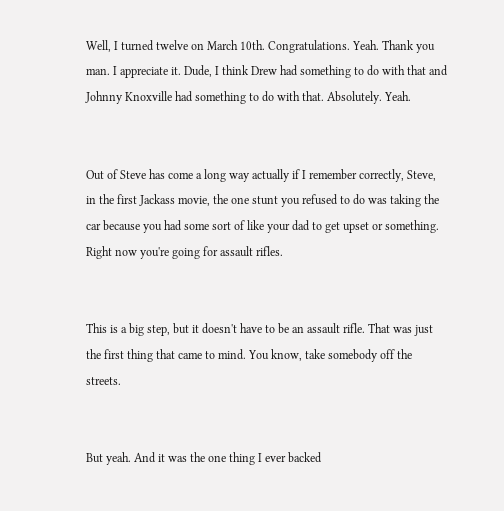Well, I turned twelve on March 10th. Congratulations. Yeah. Thank you man. I appreciate it. Dude, I think Drew had something to do with that and Johnny Knoxville had something to do with that. Absolutely. Yeah.


Out of Steve has come a long way actually if I remember correctly, Steve, in the first Jackass movie, the one stunt you refused to do was taking the car because you had some sort of like your dad to get upset or something. Right now you're going for assault rifles.


This is a big step, but it doesn't have to be an assault rifle. That was just the first thing that came to mind. You know, take somebody off the streets.


But yeah. And it was the one thing I ever backed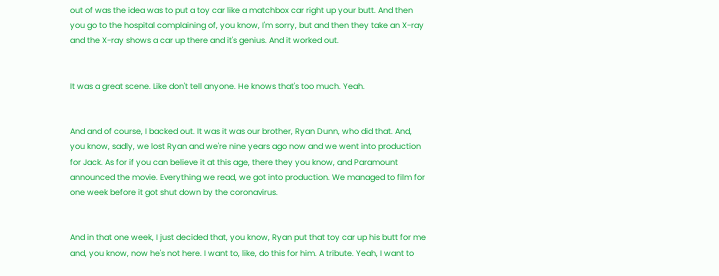out of was the idea was to put a toy car like a matchbox car right up your butt. And then you go to the hospital complaining of, you know, I'm sorry, but and then they take an X-ray and the X-ray shows a car up there and it's genius. And it worked out.


It was a great scene. Like don't tell anyone. He knows that's too much. Yeah.


And and of course, I backed out. It was it was our brother, Ryan Dunn, who did that. And, you know, sadly, we lost Ryan and we're nine years ago now and we went into production for Jack. As for if you can believe it at this age, there they you know, and Paramount announced the movie. Everything we read, we got into production. We managed to film for one week before it got shut down by the coronavirus.


And in that one week, I just decided that, you know, Ryan put that toy car up his butt for me and, you know, now he's not here. I want to, like, do this for him. A tribute. Yeah, I want to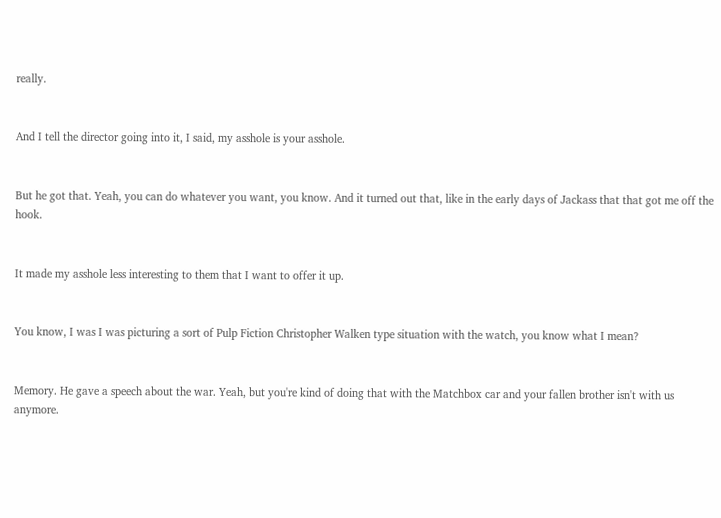really.


And I tell the director going into it, I said, my asshole is your asshole.


But he got that. Yeah, you can do whatever you want, you know. And it turned out that, like in the early days of Jackass that that got me off the hook.


It made my asshole less interesting to them that I want to offer it up.


You know, I was I was picturing a sort of Pulp Fiction Christopher Walken type situation with the watch, you know what I mean?


Memory. He gave a speech about the war. Yeah, but you're kind of doing that with the Matchbox car and your fallen brother isn't with us anymore.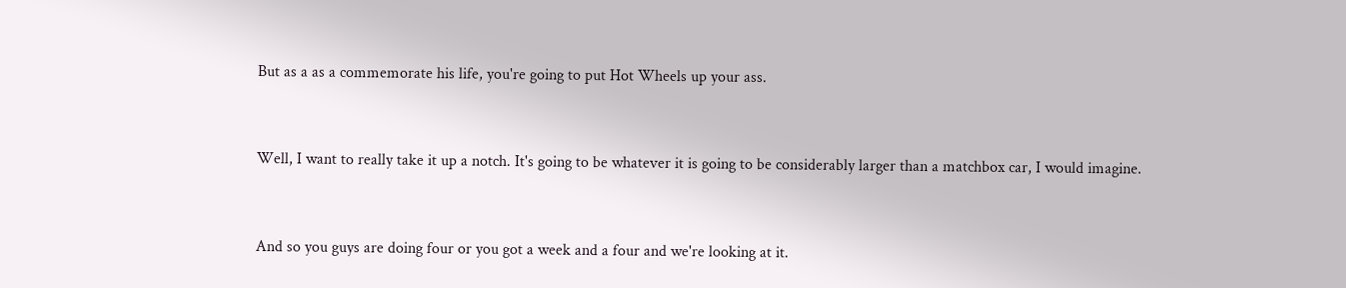But as a as a commemorate his life, you're going to put Hot Wheels up your ass.


Well, I want to really take it up a notch. It's going to be whatever it is going to be considerably larger than a matchbox car, I would imagine.


And so you guys are doing four or you got a week and a four and we're looking at it.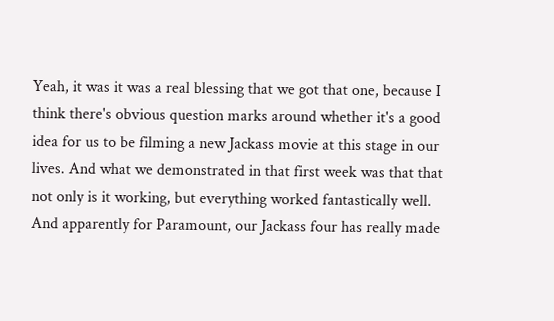Yeah, it was it was a real blessing that we got that one, because I think there's obvious question marks around whether it's a good idea for us to be filming a new Jackass movie at this stage in our lives. And what we demonstrated in that first week was that that not only is it working, but everything worked fantastically well. And apparently for Paramount, our Jackass four has really made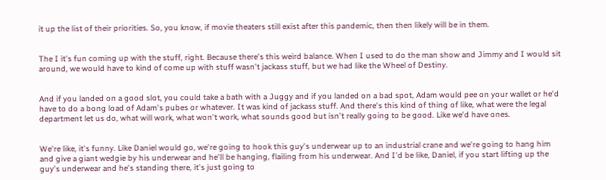it up the list of their priorities. So, you know, if movie theaters still exist after this pandemic, then then likely will be in them.


The I it's fun coming up with the stuff, right. Because there's this weird balance. When I used to do the man show and Jimmy and I would sit around, we would have to kind of come up with stuff wasn't jackass stuff, but we had like the Wheel of Destiny.


And if you landed on a good slot, you could take a bath with a Juggy and if you landed on a bad spot, Adam would pee on your wallet or he'd have to do a bong load of Adam's pubes or whatever. It was kind of jackass stuff. And there's this kind of thing of like, what were the legal department let us do, what will work, what won't work, what sounds good but isn't really going to be good. Like we'd have ones.


We're like, it's funny. Like Daniel would go, we're going to hook this guy's underwear up to an industrial crane and we're going to hang him and give a giant wedgie by his underwear and he'll be hanging, flailing from his underwear. And I'd be like, Daniel, if you start lifting up the guy's underwear and he's standing there, it's just going to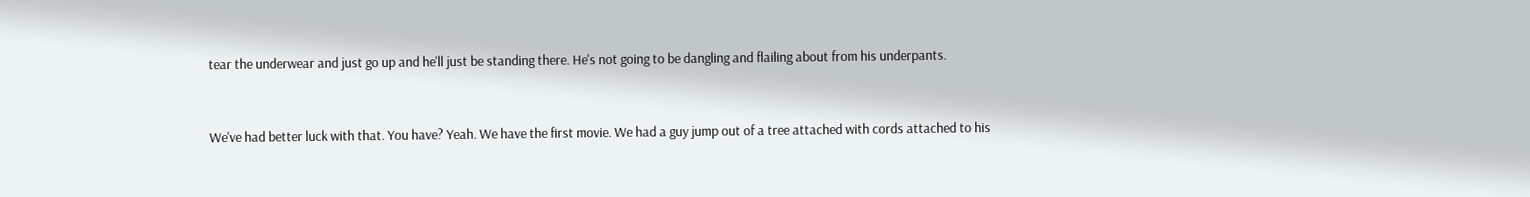tear the underwear and just go up and he'll just be standing there. He's not going to be dangling and flailing about from his underpants.


We've had better luck with that. You have? Yeah. We have the first movie. We had a guy jump out of a tree attached with cords attached to his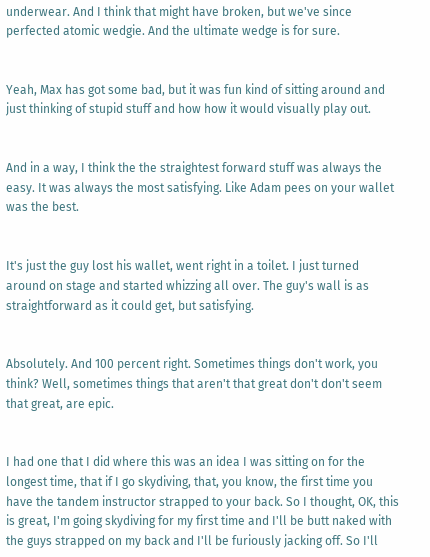underwear. And I think that might have broken, but we've since perfected atomic wedgie. And the ultimate wedge is for sure.


Yeah, Max has got some bad, but it was fun kind of sitting around and just thinking of stupid stuff and how how it would visually play out.


And in a way, I think the the straightest forward stuff was always the easy. It was always the most satisfying. Like Adam pees on your wallet was the best.


It's just the guy lost his wallet, went right in a toilet. I just turned around on stage and started whizzing all over. The guy's wall is as straightforward as it could get, but satisfying.


Absolutely. And 100 percent right. Sometimes things don't work, you think? Well, sometimes things that aren't that great don't don't seem that great, are epic.


I had one that I did where this was an idea I was sitting on for the longest time, that if I go skydiving, that, you know, the first time you have the tandem instructor strapped to your back. So I thought, OK, this is great, I'm going skydiving for my first time and I'll be butt naked with the guys strapped on my back and I'll be furiously jacking off. So I'll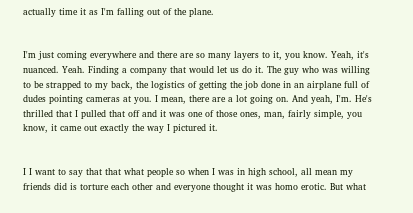actually time it as I'm falling out of the plane.


I'm just coming everywhere and there are so many layers to it, you know. Yeah, it's nuanced. Yeah. Finding a company that would let us do it. The guy who was willing to be strapped to my back, the logistics of getting the job done in an airplane full of dudes pointing cameras at you. I mean, there are a lot going on. And yeah, I'm. He's thrilled that I pulled that off and it was one of those ones, man, fairly simple, you know, it came out exactly the way I pictured it.


I I want to say that that what people so when I was in high school, all mean my friends did is torture each other and everyone thought it was homo erotic. But what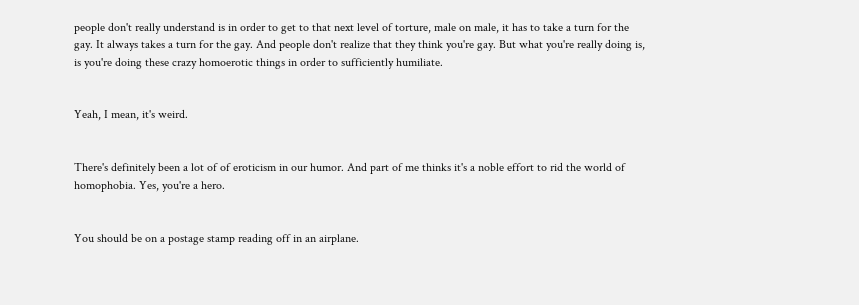people don't really understand is in order to get to that next level of torture, male on male, it has to take a turn for the gay. It always takes a turn for the gay. And people don't realize that they think you're gay. But what you're really doing is, is you're doing these crazy homoerotic things in order to sufficiently humiliate.


Yeah, I mean, it's weird.


There's definitely been a lot of of eroticism in our humor. And part of me thinks it's a noble effort to rid the world of homophobia. Yes, you're a hero.


You should be on a postage stamp reading off in an airplane.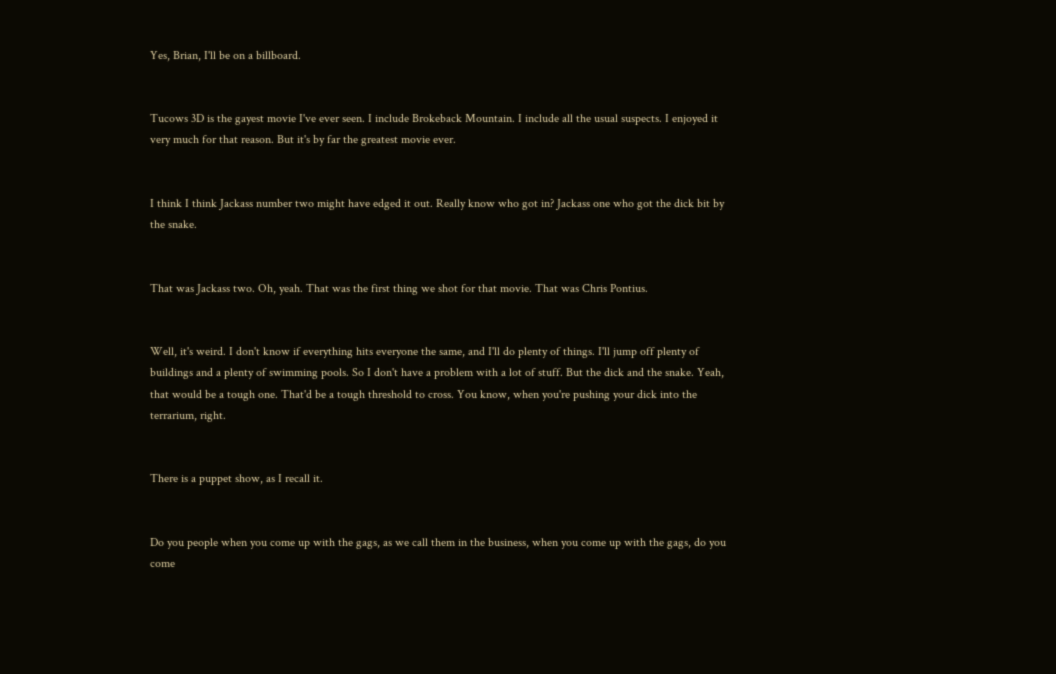Yes, Brian, I'll be on a billboard.


Tucows 3D is the gayest movie I've ever seen. I include Brokeback Mountain. I include all the usual suspects. I enjoyed it very much for that reason. But it's by far the greatest movie ever.


I think I think Jackass number two might have edged it out. Really know who got in? Jackass one who got the dick bit by the snake.


That was Jackass two. Oh, yeah. That was the first thing we shot for that movie. That was Chris Pontius.


Well, it's weird. I don't know if everything hits everyone the same, and I'll do plenty of things. I'll jump off plenty of buildings and a plenty of swimming pools. So I don't have a problem with a lot of stuff. But the dick and the snake. Yeah, that would be a tough one. That'd be a tough threshold to cross. You know, when you're pushing your dick into the terrarium, right.


There is a puppet show, as I recall it.


Do you people when you come up with the gags, as we call them in the business, when you come up with the gags, do you come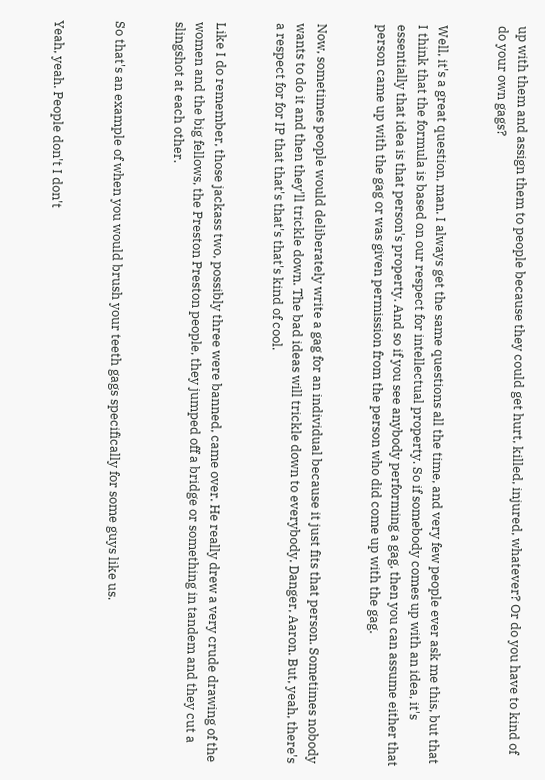up with them and assign them to people because they could get hurt, killed, injured, whatever? Or do you have to kind of do your own gags?


Well, it's a great question, man. I always get the same questions all the time, and very few people ever ask me this, but that I think that the formula is based on our respect for intellectual property. So if somebody comes up with an idea, it's essentially that idea is that person's property. And so if you see anybody performing a gag, then you can assume either that person came up with the gag or was given permission from the person who did come up with the gag.


Now, sometimes people would deliberately write a gag for an individual because it just fits that person. Sometimes nobody wants to do it and then they'll trickle down. The bad ideas will trickle down to everybody. Danger, Aaron. But, yeah, there's a respect for for IP that that's that's that's kind of cool.


Like I do remember, those jackass two, possibly three were banned, came over. He really drew a very crude drawing of the women and the big fellows, the Preston Preston people, they jumped off a bridge or something in tandem and they cut a slingshot at each other.


So that's an example of when you would brush your teeth gags specifically for some guys like us.


Yeah, yeah. People don't I don't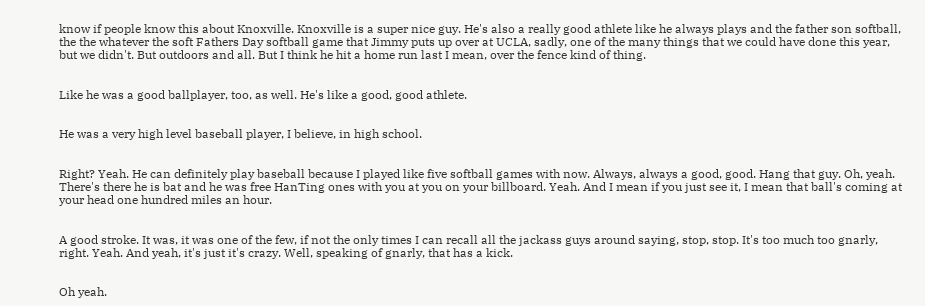know if people know this about Knoxville. Knoxville is a super nice guy. He's also a really good athlete like he always plays and the father son softball, the the whatever the soft Fathers Day softball game that Jimmy puts up over at UCLA, sadly, one of the many things that we could have done this year, but we didn't. But outdoors and all. But I think he hit a home run last I mean, over the fence kind of thing.


Like he was a good ballplayer, too, as well. He's like a good, good athlete.


He was a very high level baseball player, I believe, in high school.


Right? Yeah. He can definitely play baseball because I played like five softball games with now. Always, always a good, good. Hang that guy. Oh, yeah. There's there he is bat and he was free HanTing ones with you at you on your billboard. Yeah. And I mean if you just see it, I mean that ball's coming at your head one hundred miles an hour.


A good stroke. It was, it was one of the few, if not the only times I can recall all the jackass guys around saying, stop, stop. It's too much too gnarly, right. Yeah. And yeah, it's just it's crazy. Well, speaking of gnarly, that has a kick.


Oh yeah.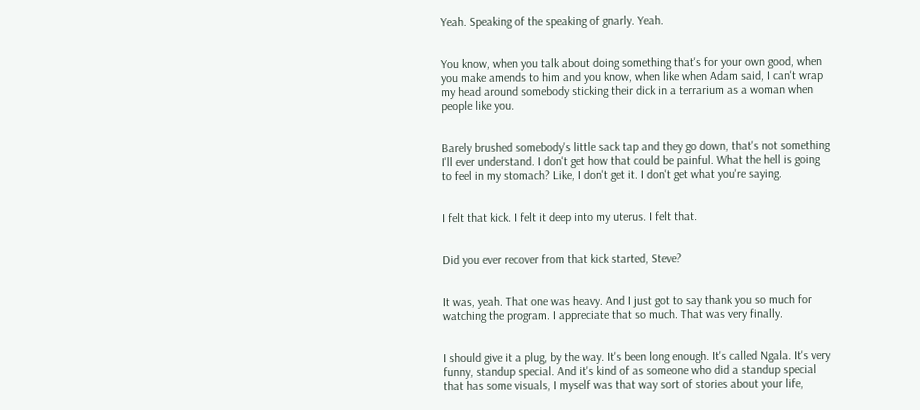Yeah. Speaking of the speaking of gnarly. Yeah.


You know, when you talk about doing something that's for your own good, when you make amends to him and you know, when like when Adam said, I can't wrap my head around somebody sticking their dick in a terrarium as a woman when people like you.


Barely brushed somebody's little sack tap and they go down, that's not something I'll ever understand. I don't get how that could be painful. What the hell is going to feel in my stomach? Like, I don't get it. I don't get what you're saying.


I felt that kick. I felt it deep into my uterus. I felt that.


Did you ever recover from that kick started, Steve?


It was, yeah. That one was heavy. And I just got to say thank you so much for watching the program. I appreciate that so much. That was very finally.


I should give it a plug, by the way. It's been long enough. It's called Ngala. It's very funny, standup special. And it's kind of as someone who did a standup special that has some visuals, I myself was that way sort of stories about your life,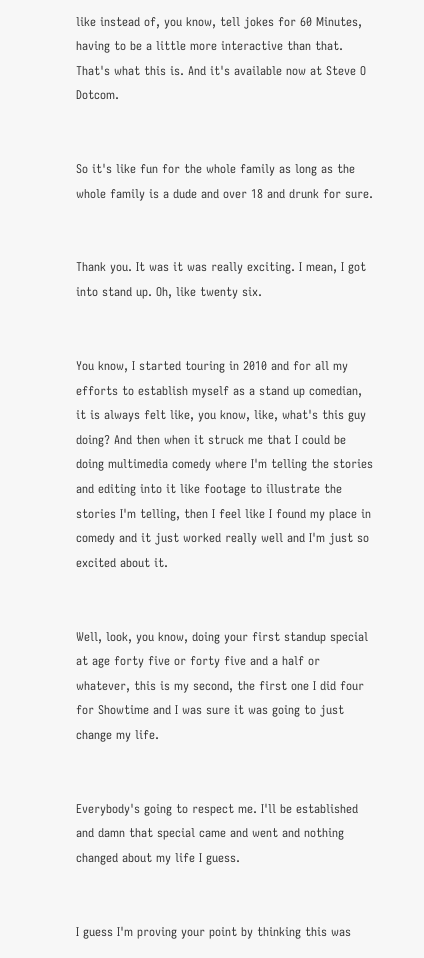like instead of, you know, tell jokes for 60 Minutes, having to be a little more interactive than that. That's what this is. And it's available now at Steve O Dotcom.


So it's like fun for the whole family as long as the whole family is a dude and over 18 and drunk for sure.


Thank you. It was it was really exciting. I mean, I got into stand up. Oh, like twenty six.


You know, I started touring in 2010 and for all my efforts to establish myself as a stand up comedian, it is always felt like, you know, like, what's this guy doing? And then when it struck me that I could be doing multimedia comedy where I'm telling the stories and editing into it like footage to illustrate the stories I'm telling, then I feel like I found my place in comedy and it just worked really well and I'm just so excited about it.


Well, look, you know, doing your first standup special at age forty five or forty five and a half or whatever, this is my second, the first one I did four for Showtime and I was sure it was going to just change my life.


Everybody's going to respect me. I'll be established and damn that special came and went and nothing changed about my life I guess.


I guess I'm proving your point by thinking this was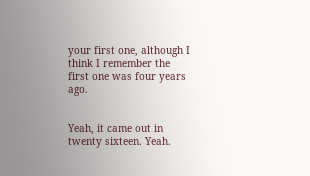your first one, although I think I remember the first one was four years ago.


Yeah, it came out in twenty sixteen. Yeah.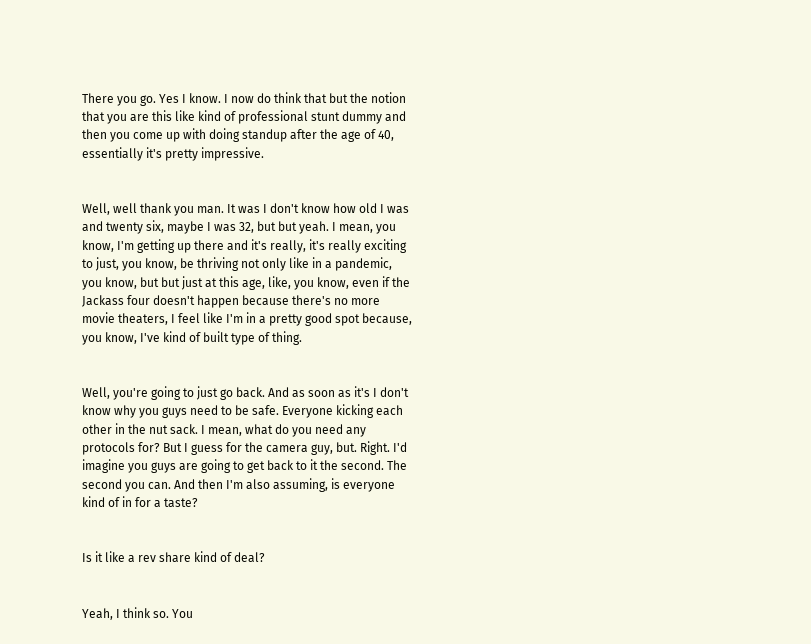There you go. Yes I know. I now do think that but the notion that you are this like kind of professional stunt dummy and then you come up with doing standup after the age of 40, essentially it's pretty impressive.


Well, well thank you man. It was I don't know how old I was and twenty six, maybe I was 32, but but yeah. I mean, you know, I'm getting up there and it's really, it's really exciting to just, you know, be thriving not only like in a pandemic, you know, but but just at this age, like, you know, even if the Jackass four doesn't happen because there's no more movie theaters, I feel like I'm in a pretty good spot because, you know, I've kind of built type of thing.


Well, you're going to just go back. And as soon as it's I don't know why you guys need to be safe. Everyone kicking each other in the nut sack. I mean, what do you need any protocols for? But I guess for the camera guy, but. Right. I'd imagine you guys are going to get back to it the second. The second you can. And then I'm also assuming, is everyone kind of in for a taste?


Is it like a rev share kind of deal?


Yeah, I think so. You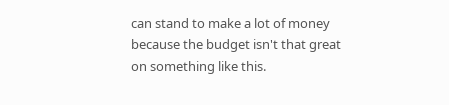can stand to make a lot of money because the budget isn't that great on something like this.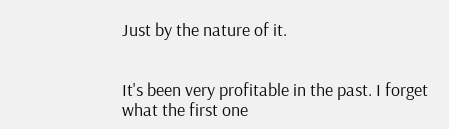Just by the nature of it.


It's been very profitable in the past. I forget what the first one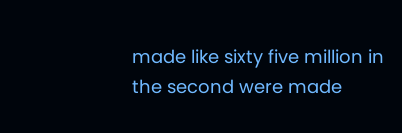made like sixty five million in the second were made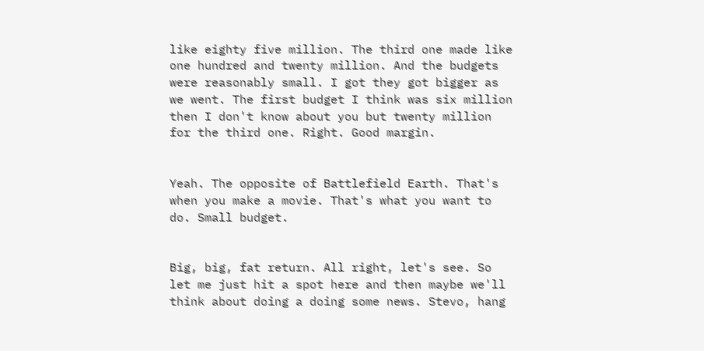like eighty five million. The third one made like one hundred and twenty million. And the budgets were reasonably small. I got they got bigger as we went. The first budget I think was six million then I don't know about you but twenty million for the third one. Right. Good margin.


Yeah. The opposite of Battlefield Earth. That's when you make a movie. That's what you want to do. Small budget.


Big, big, fat return. All right, let's see. So let me just hit a spot here and then maybe we'll think about doing a doing some news. Stevo, hang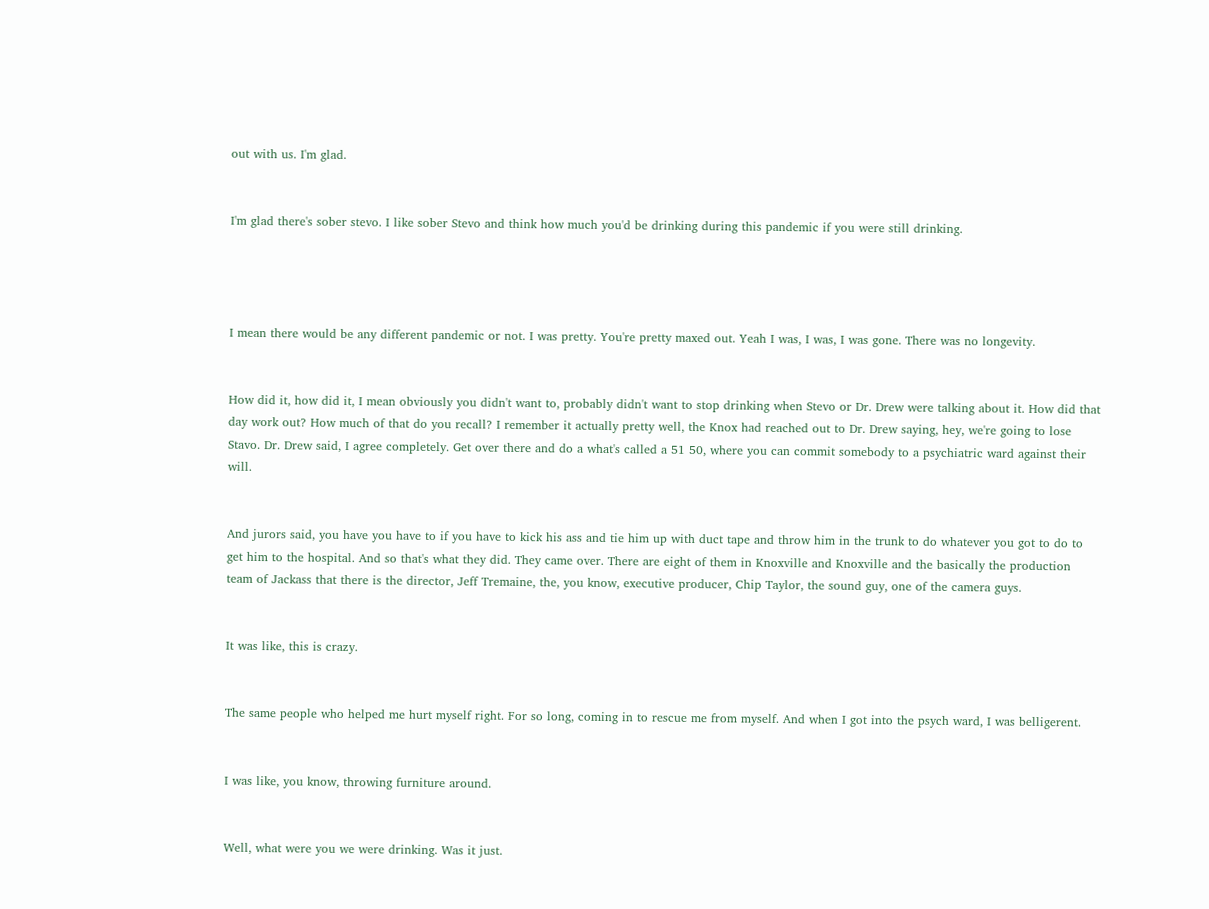out with us. I'm glad.


I'm glad there's sober stevo. I like sober Stevo and think how much you'd be drinking during this pandemic if you were still drinking.




I mean there would be any different pandemic or not. I was pretty. You're pretty maxed out. Yeah I was, I was, I was gone. There was no longevity.


How did it, how did it, I mean obviously you didn't want to, probably didn't want to stop drinking when Stevo or Dr. Drew were talking about it. How did that day work out? How much of that do you recall? I remember it actually pretty well, the Knox had reached out to Dr. Drew saying, hey, we're going to lose Stavo. Dr. Drew said, I agree completely. Get over there and do a what's called a 51 50, where you can commit somebody to a psychiatric ward against their will.


And jurors said, you have you have to if you have to kick his ass and tie him up with duct tape and throw him in the trunk to do whatever you got to do to get him to the hospital. And so that's what they did. They came over. There are eight of them in Knoxville and Knoxville and the basically the production team of Jackass that there is the director, Jeff Tremaine, the, you know, executive producer, Chip Taylor, the sound guy, one of the camera guys.


It was like, this is crazy.


The same people who helped me hurt myself right. For so long, coming in to rescue me from myself. And when I got into the psych ward, I was belligerent.


I was like, you know, throwing furniture around.


Well, what were you we were drinking. Was it just.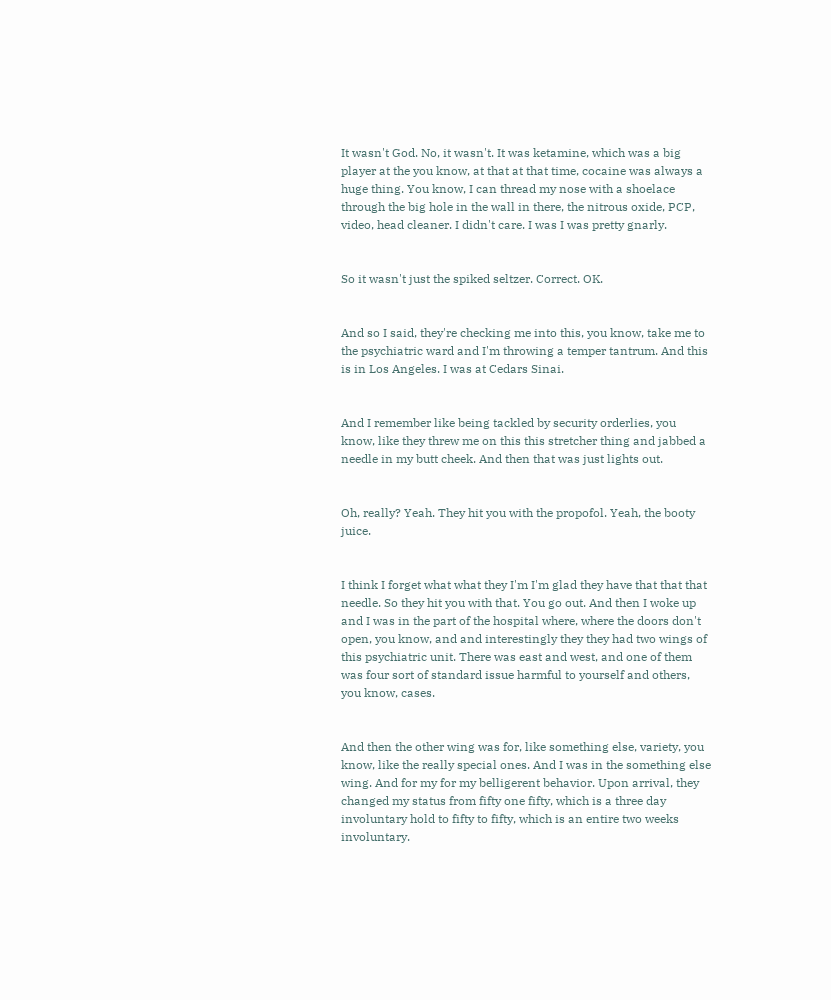It wasn't God. No, it wasn't. It was ketamine, which was a big player at the you know, at that at that time, cocaine was always a huge thing. You know, I can thread my nose with a shoelace through the big hole in the wall in there, the nitrous oxide, PCP, video, head cleaner. I didn't care. I was I was pretty gnarly.


So it wasn't just the spiked seltzer. Correct. OK.


And so I said, they're checking me into this, you know, take me to the psychiatric ward and I'm throwing a temper tantrum. And this is in Los Angeles. I was at Cedars Sinai.


And I remember like being tackled by security orderlies, you know, like they threw me on this this stretcher thing and jabbed a needle in my butt cheek. And then that was just lights out.


Oh, really? Yeah. They hit you with the propofol. Yeah, the booty juice.


I think I forget what what they I'm I'm glad they have that that that needle. So they hit you with that. You go out. And then I woke up and I was in the part of the hospital where, where the doors don't open, you know, and and interestingly they they had two wings of this psychiatric unit. There was east and west, and one of them was four sort of standard issue harmful to yourself and others, you know, cases.


And then the other wing was for, like something else, variety, you know, like the really special ones. And I was in the something else wing. And for my for my belligerent behavior. Upon arrival, they changed my status from fifty one fifty, which is a three day involuntary hold to fifty to fifty, which is an entire two weeks involuntary.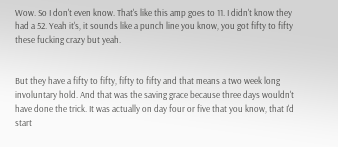Wow. So I don't even know. That's like this amp goes to 11. I didn't know they had a 52. Yeah it's, it sounds like a punch line you know, you got fifty to fifty these fucking crazy but yeah.


But they have a fifty to fifty, fifty to fifty and that means a two week long involuntary hold. And that was the saving grace because three days wouldn't have done the trick. It was actually on day four or five that you know, that I'd start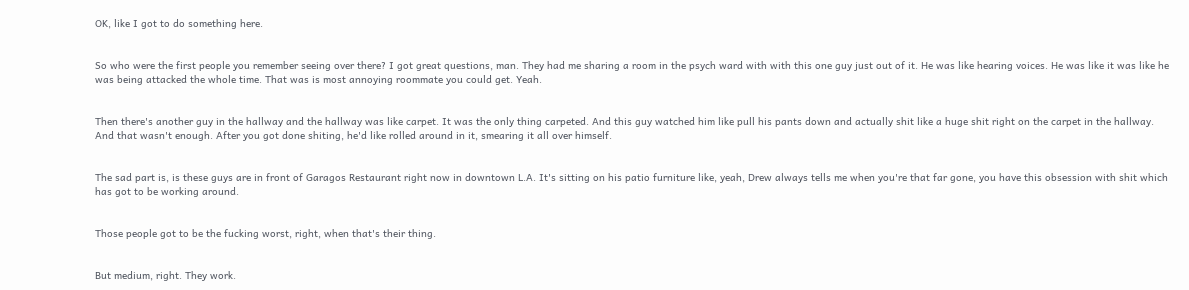OK, like I got to do something here.


So who were the first people you remember seeing over there? I got great questions, man. They had me sharing a room in the psych ward with with this one guy just out of it. He was like hearing voices. He was like it was like he was being attacked the whole time. That was is most annoying roommate you could get. Yeah.


Then there's another guy in the hallway and the hallway was like carpet. It was the only thing carpeted. And this guy watched him like pull his pants down and actually shit like a huge shit right on the carpet in the hallway. And that wasn't enough. After you got done shiting, he'd like rolled around in it, smearing it all over himself.


The sad part is, is these guys are in front of Garagos Restaurant right now in downtown L.A. It's sitting on his patio furniture like, yeah, Drew always tells me when you're that far gone, you have this obsession with shit which has got to be working around.


Those people got to be the fucking worst, right, when that's their thing.


But medium, right. They work.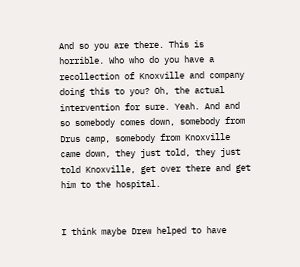And so you are there. This is horrible. Who who do you have a recollection of Knoxville and company doing this to you? Oh, the actual intervention for sure. Yeah. And and so somebody comes down, somebody from Drus camp, somebody from Knoxville came down, they just told, they just told Knoxville, get over there and get him to the hospital.


I think maybe Drew helped to have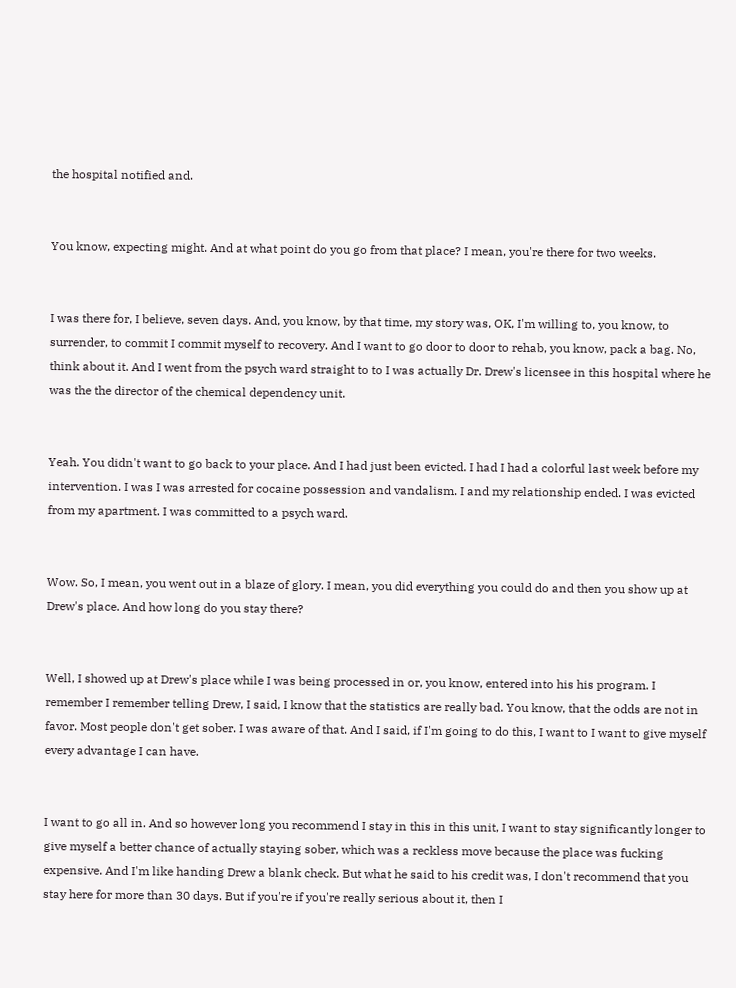the hospital notified and.


You know, expecting might. And at what point do you go from that place? I mean, you're there for two weeks.


I was there for, I believe, seven days. And, you know, by that time, my story was, OK, I'm willing to, you know, to surrender, to commit I commit myself to recovery. And I want to go door to door to rehab, you know, pack a bag. No, think about it. And I went from the psych ward straight to to I was actually Dr. Drew's licensee in this hospital where he was the the director of the chemical dependency unit.


Yeah. You didn't want to go back to your place. And I had just been evicted. I had I had a colorful last week before my intervention. I was I was arrested for cocaine possession and vandalism. I and my relationship ended. I was evicted from my apartment. I was committed to a psych ward.


Wow. So, I mean, you went out in a blaze of glory. I mean, you did everything you could do and then you show up at Drew's place. And how long do you stay there?


Well, I showed up at Drew's place while I was being processed in or, you know, entered into his his program. I remember I remember telling Drew, I said, I know that the statistics are really bad. You know, that the odds are not in favor. Most people don't get sober. I was aware of that. And I said, if I'm going to do this, I want to I want to give myself every advantage I can have.


I want to go all in. And so however long you recommend I stay in this in this unit, I want to stay significantly longer to give myself a better chance of actually staying sober, which was a reckless move because the place was fucking expensive. And I'm like handing Drew a blank check. But what he said to his credit was, I don't recommend that you stay here for more than 30 days. But if you're if you're really serious about it, then I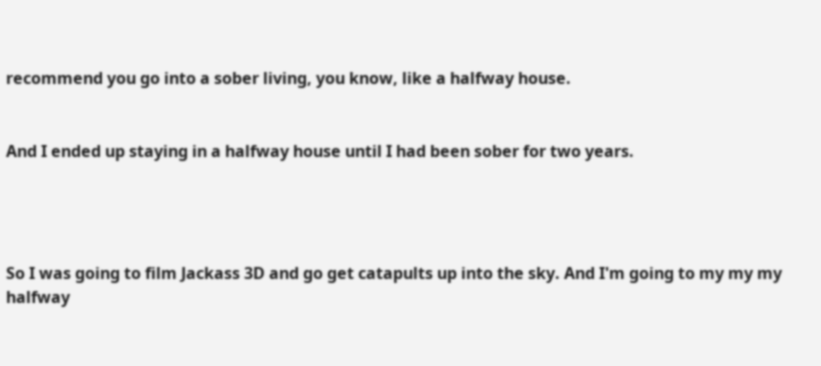recommend you go into a sober living, you know, like a halfway house.


And I ended up staying in a halfway house until I had been sober for two years.




So I was going to film Jackass 3D and go get catapults up into the sky. And I'm going to my my my halfway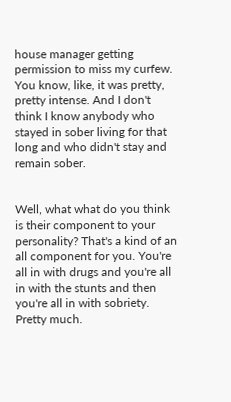house manager getting permission to miss my curfew. You know, like, it was pretty, pretty intense. And I don't think I know anybody who stayed in sober living for that long and who didn't stay and remain sober.


Well, what what do you think is their component to your personality? That's a kind of an all component for you. You're all in with drugs and you're all in with the stunts and then you're all in with sobriety. Pretty much.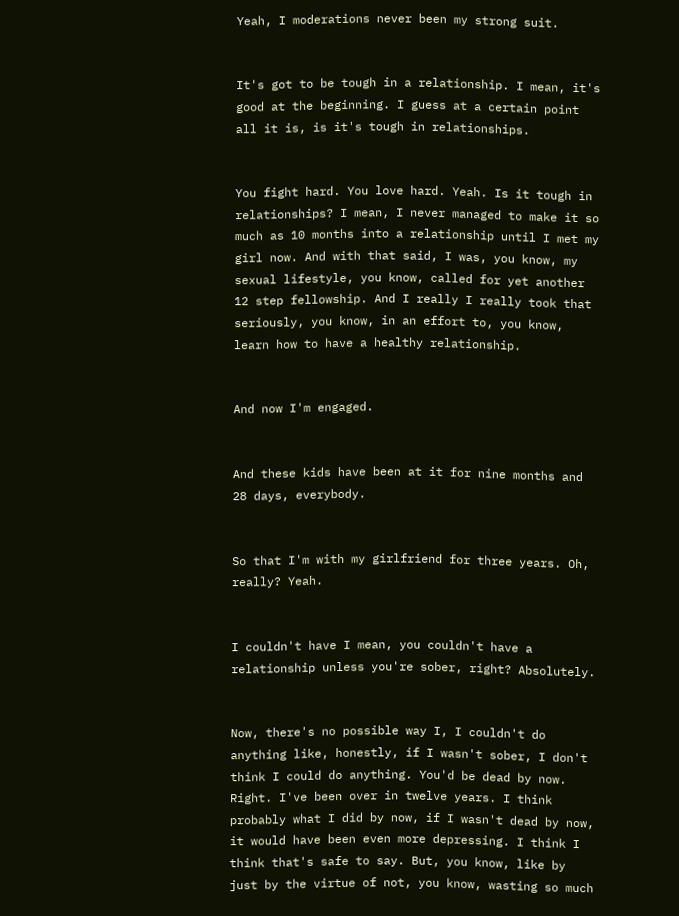Yeah, I moderations never been my strong suit.


It's got to be tough in a relationship. I mean, it's good at the beginning. I guess at a certain point all it is, is it's tough in relationships.


You fight hard. You love hard. Yeah. Is it tough in relationships? I mean, I never managed to make it so much as 10 months into a relationship until I met my girl now. And with that said, I was, you know, my sexual lifestyle, you know, called for yet another 12 step fellowship. And I really I really took that seriously, you know, in an effort to, you know, learn how to have a healthy relationship.


And now I'm engaged.


And these kids have been at it for nine months and 28 days, everybody.


So that I'm with my girlfriend for three years. Oh, really? Yeah.


I couldn't have I mean, you couldn't have a relationship unless you're sober, right? Absolutely.


Now, there's no possible way I, I couldn't do anything like, honestly, if I wasn't sober, I don't think I could do anything. You'd be dead by now. Right. I've been over in twelve years. I think probably what I did by now, if I wasn't dead by now, it would have been even more depressing. I think I think that's safe to say. But, you know, like by just by the virtue of not, you know, wasting so much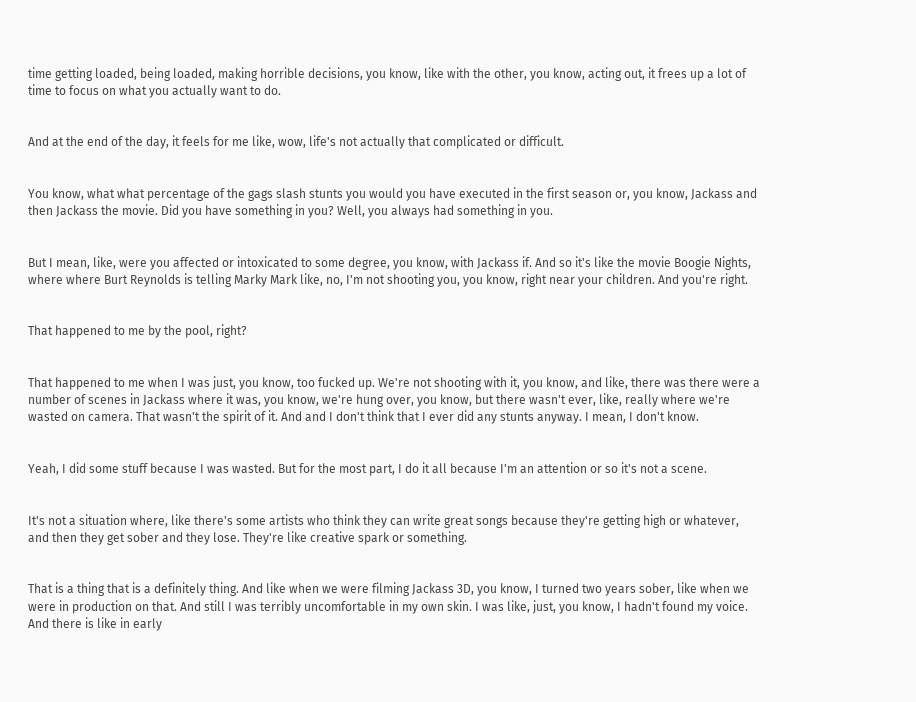time getting loaded, being loaded, making horrible decisions, you know, like with the other, you know, acting out, it frees up a lot of time to focus on what you actually want to do.


And at the end of the day, it feels for me like, wow, life's not actually that complicated or difficult.


You know, what what percentage of the gags slash stunts you would you have executed in the first season or, you know, Jackass and then Jackass the movie. Did you have something in you? Well, you always had something in you.


But I mean, like, were you affected or intoxicated to some degree, you know, with Jackass if. And so it's like the movie Boogie Nights, where where Burt Reynolds is telling Marky Mark like, no, I'm not shooting you, you know, right near your children. And you're right.


That happened to me by the pool, right?


That happened to me when I was just, you know, too fucked up. We're not shooting with it, you know, and like, there was there were a number of scenes in Jackass where it was, you know, we're hung over, you know, but there wasn't ever, like, really where we're wasted on camera. That wasn't the spirit of it. And and I don't think that I ever did any stunts anyway. I mean, I don't know.


Yeah, I did some stuff because I was wasted. But for the most part, I do it all because I'm an attention or so it's not a scene.


It's not a situation where, like there's some artists who think they can write great songs because they're getting high or whatever, and then they get sober and they lose. They're like creative spark or something.


That is a thing that is a definitely thing. And like when we were filming Jackass 3D, you know, I turned two years sober, like when we were in production on that. And still I was terribly uncomfortable in my own skin. I was like, just, you know, I hadn't found my voice. And there is like in early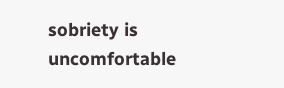sobriety is uncomfortable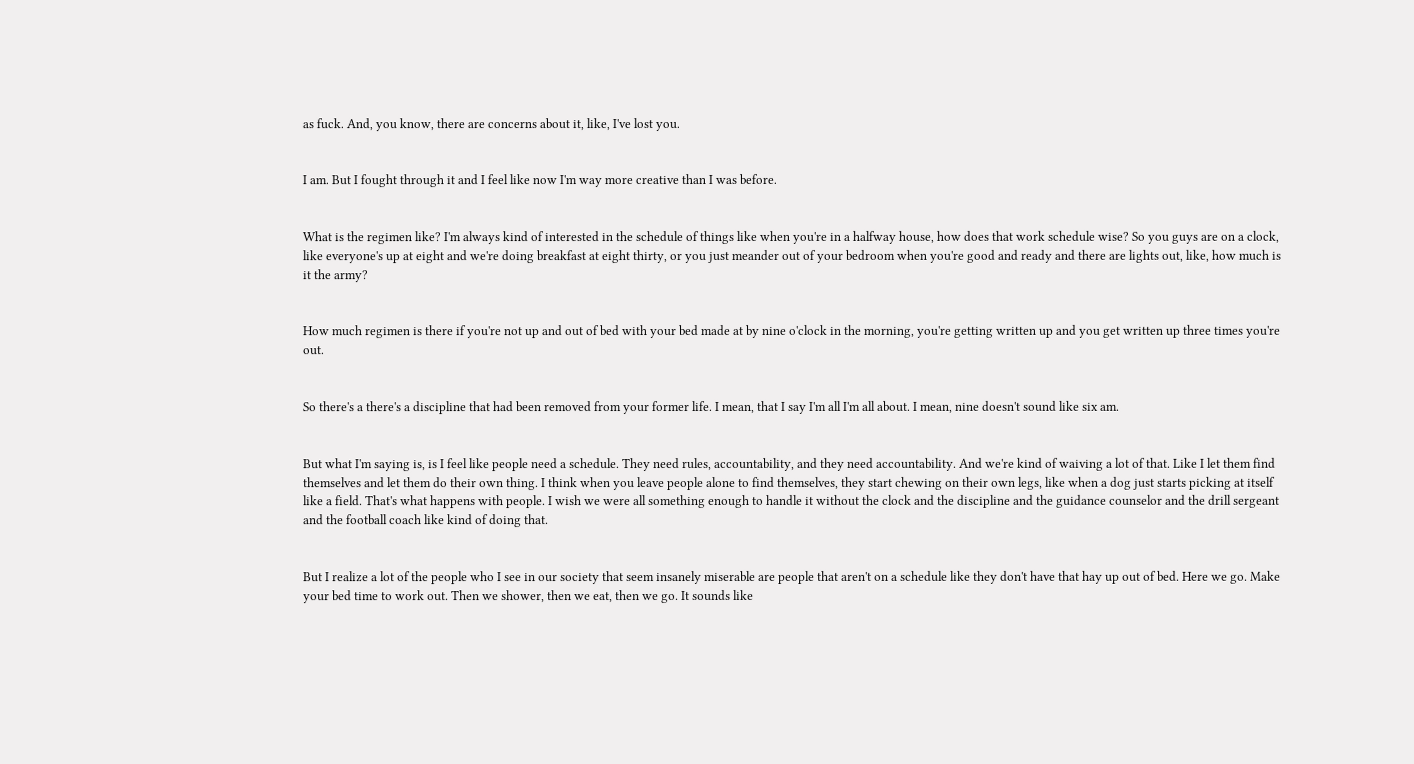as fuck. And, you know, there are concerns about it, like, I've lost you.


I am. But I fought through it and I feel like now I'm way more creative than I was before.


What is the regimen like? I'm always kind of interested in the schedule of things like when you're in a halfway house, how does that work schedule wise? So you guys are on a clock, like everyone's up at eight and we're doing breakfast at eight thirty, or you just meander out of your bedroom when you're good and ready and there are lights out, like, how much is it the army?


How much regimen is there if you're not up and out of bed with your bed made at by nine o'clock in the morning, you're getting written up and you get written up three times you're out.


So there's a there's a discipline that had been removed from your former life. I mean, that I say I'm all I'm all about. I mean, nine doesn't sound like six am.


But what I'm saying is, is I feel like people need a schedule. They need rules, accountability, and they need accountability. And we're kind of waiving a lot of that. Like I let them find themselves and let them do their own thing. I think when you leave people alone to find themselves, they start chewing on their own legs, like when a dog just starts picking at itself like a field. That's what happens with people. I wish we were all something enough to handle it without the clock and the discipline and the guidance counselor and the drill sergeant and the football coach like kind of doing that.


But I realize a lot of the people who I see in our society that seem insanely miserable are people that aren't on a schedule like they don't have that hay up out of bed. Here we go. Make your bed time to work out. Then we shower, then we eat, then we go. It sounds like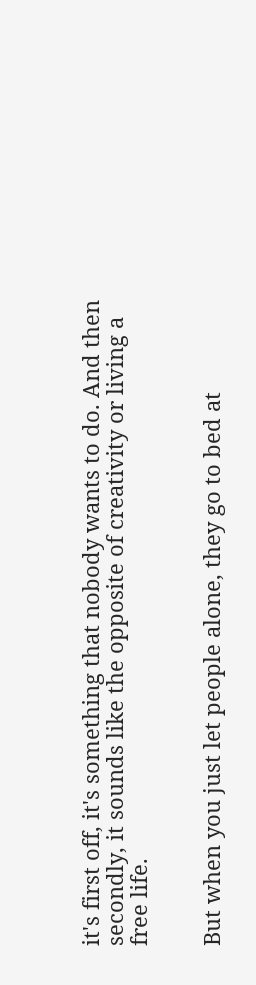it's first off, it's something that nobody wants to do. And then secondly, it sounds like the opposite of creativity or living a free life.


But when you just let people alone, they go to bed at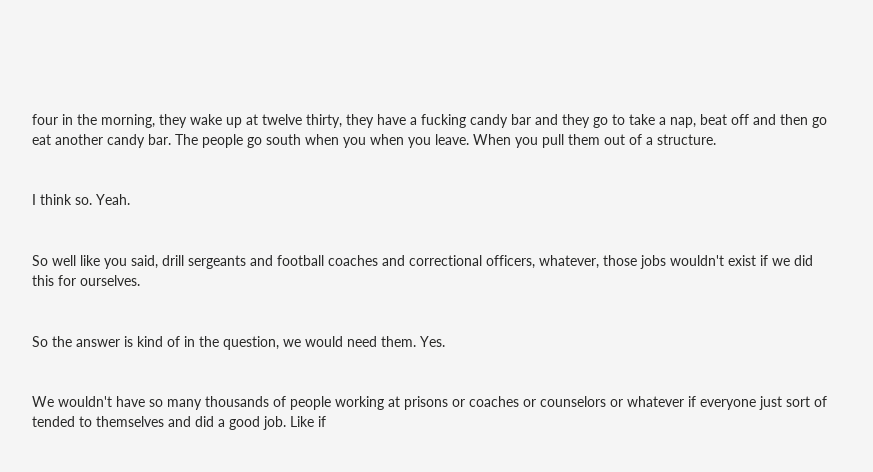four in the morning, they wake up at twelve thirty, they have a fucking candy bar and they go to take a nap, beat off and then go eat another candy bar. The people go south when you when you leave. When you pull them out of a structure.


I think so. Yeah.


So well like you said, drill sergeants and football coaches and correctional officers, whatever, those jobs wouldn't exist if we did this for ourselves.


So the answer is kind of in the question, we would need them. Yes.


We wouldn't have so many thousands of people working at prisons or coaches or counselors or whatever if everyone just sort of tended to themselves and did a good job. Like if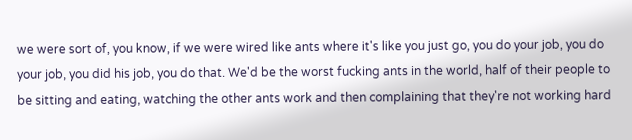we were sort of, you know, if we were wired like ants where it's like you just go, you do your job, you do your job, you did his job, you do that. We'd be the worst fucking ants in the world, half of their people to be sitting and eating, watching the other ants work and then complaining that they're not working hard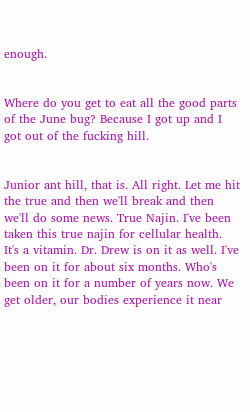enough.


Where do you get to eat all the good parts of the June bug? Because I got up and I got out of the fucking hill.


Junior ant hill, that is. All right. Let me hit the true and then we'll break and then we'll do some news. True Najin. I've been taken this true najin for cellular health. It's a vitamin. Dr. Drew is on it as well. I've been on it for about six months. Who's been on it for a number of years now. We get older, our bodies experience it near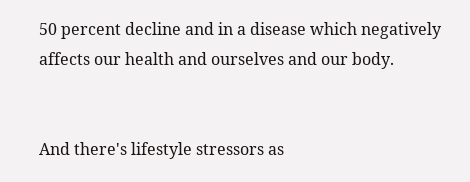50 percent decline and in a disease which negatively affects our health and ourselves and our body.


And there's lifestyle stressors as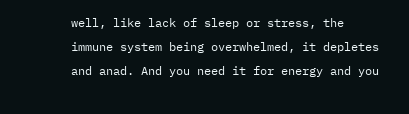well, like lack of sleep or stress, the immune system being overwhelmed, it depletes and anad. And you need it for energy and you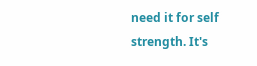need it for self strength. It's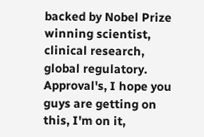backed by Nobel Prize winning scientist, clinical research, global regulatory. Approval's, I hope you guys are getting on this, I'm on it,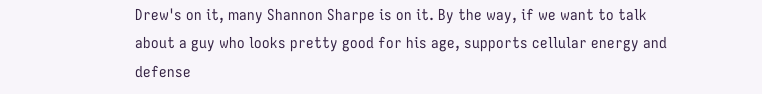Drew's on it, many Shannon Sharpe is on it. By the way, if we want to talk about a guy who looks pretty good for his age, supports cellular energy and defense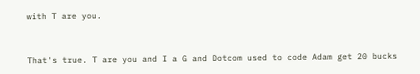with T are you.


That's true. T are you and I a G and Dotcom used to code Adam get 20 bucks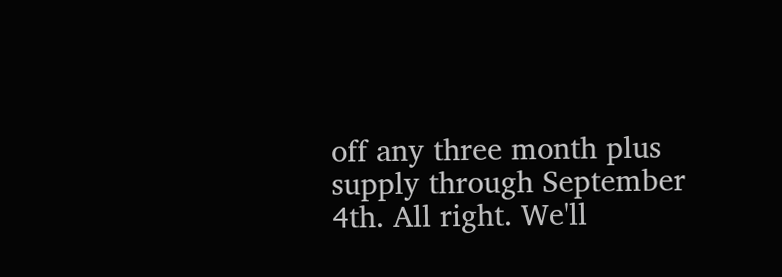off any three month plus supply through September 4th. All right. We'll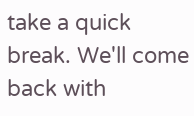take a quick break. We'll come back with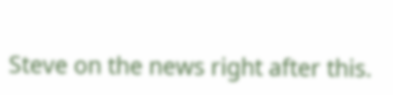Steve on the news right after this.